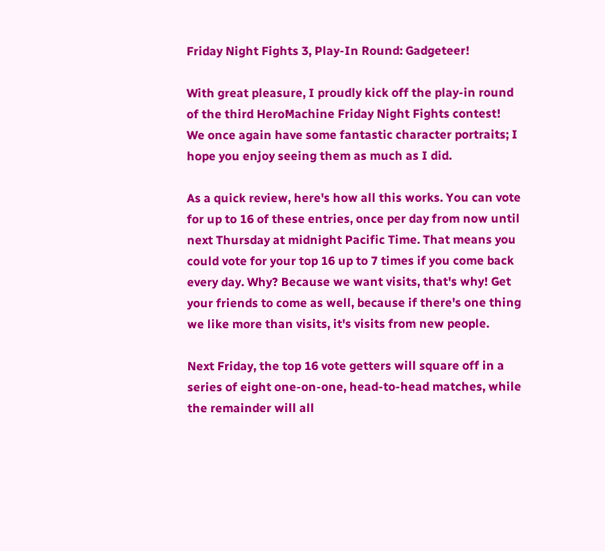Friday Night Fights 3, Play-In Round: Gadgeteer!

With great pleasure, I proudly kick off the play-in round of the third HeroMachine Friday Night Fights contest! We once again have some fantastic character portraits; I hope you enjoy seeing them as much as I did.

As a quick review, here's how all this works. You can vote for up to 16 of these entries, once per day from now until next Thursday at midnight Pacific Time. That means you could vote for your top 16 up to 7 times if you come back every day. Why? Because we want visits, that's why! Get your friends to come as well, because if there's one thing we like more than visits, it's visits from new people.

Next Friday, the top 16 vote getters will square off in a series of eight one-on-one, head-to-head matches, while the remainder will all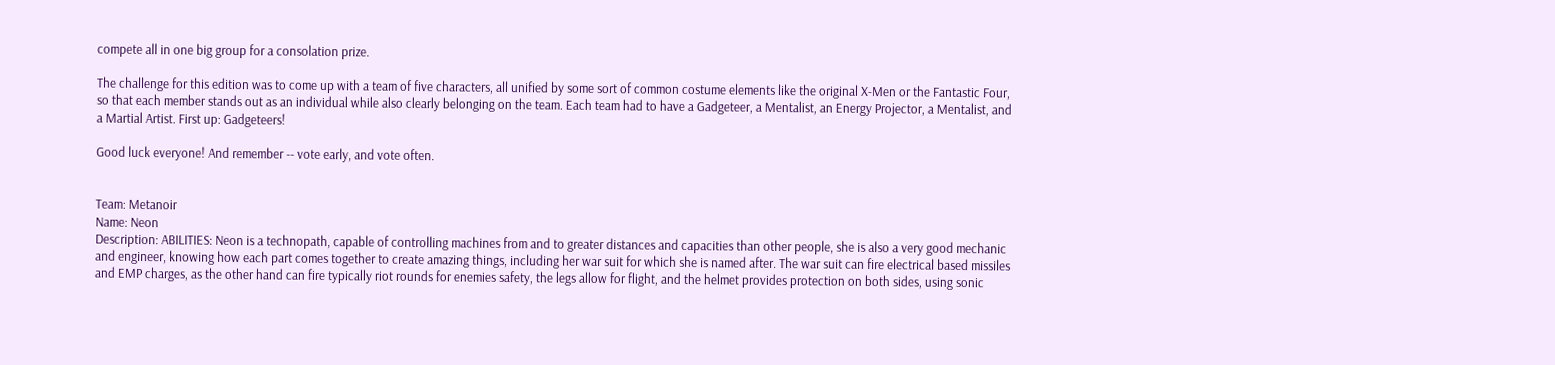compete all in one big group for a consolation prize.

The challenge for this edition was to come up with a team of five characters, all unified by some sort of common costume elements like the original X-Men or the Fantastic Four, so that each member stands out as an individual while also clearly belonging on the team. Each team had to have a Gadgeteer, a Mentalist, an Energy Projector, a Mentalist, and a Martial Artist. First up: Gadgeteers!

Good luck everyone! And remember -- vote early, and vote often.


Team: Metanoir
Name: Neon
Description: ABILITIES: Neon is a technopath, capable of controlling machines from and to greater distances and capacities than other people, she is also a very good mechanic and engineer, knowing how each part comes together to create amazing things, including her war suit for which she is named after. The war suit can fire electrical based missiles and EMP charges, as the other hand can fire typically riot rounds for enemies safety, the legs allow for flight, and the helmet provides protection on both sides, using sonic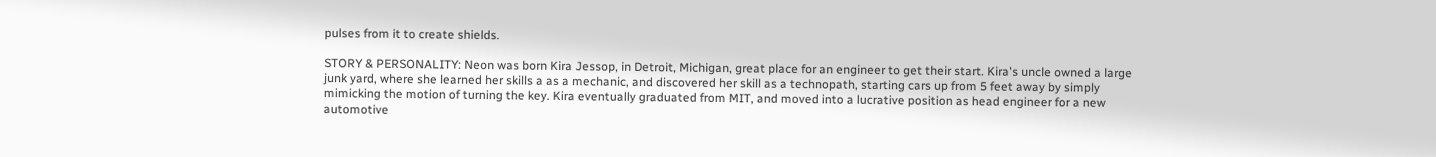pulses from it to create shields.

STORY & PERSONALITY: Neon was born Kira Jessop, in Detroit, Michigan, great place for an engineer to get their start. Kira's uncle owned a large junk yard, where she learned her skills a as a mechanic, and discovered her skill as a technopath, starting cars up from 5 feet away by simply mimicking the motion of turning the key. Kira eventually graduated from MIT, and moved into a lucrative position as head engineer for a new automotive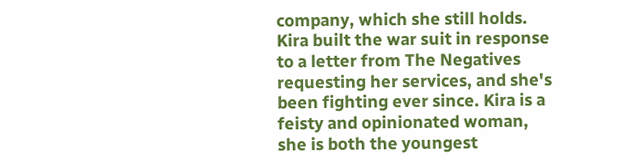company, which she still holds. Kira built the war suit in response to a letter from The Negatives requesting her services, and she's been fighting ever since. Kira is a feisty and opinionated woman, she is both the youngest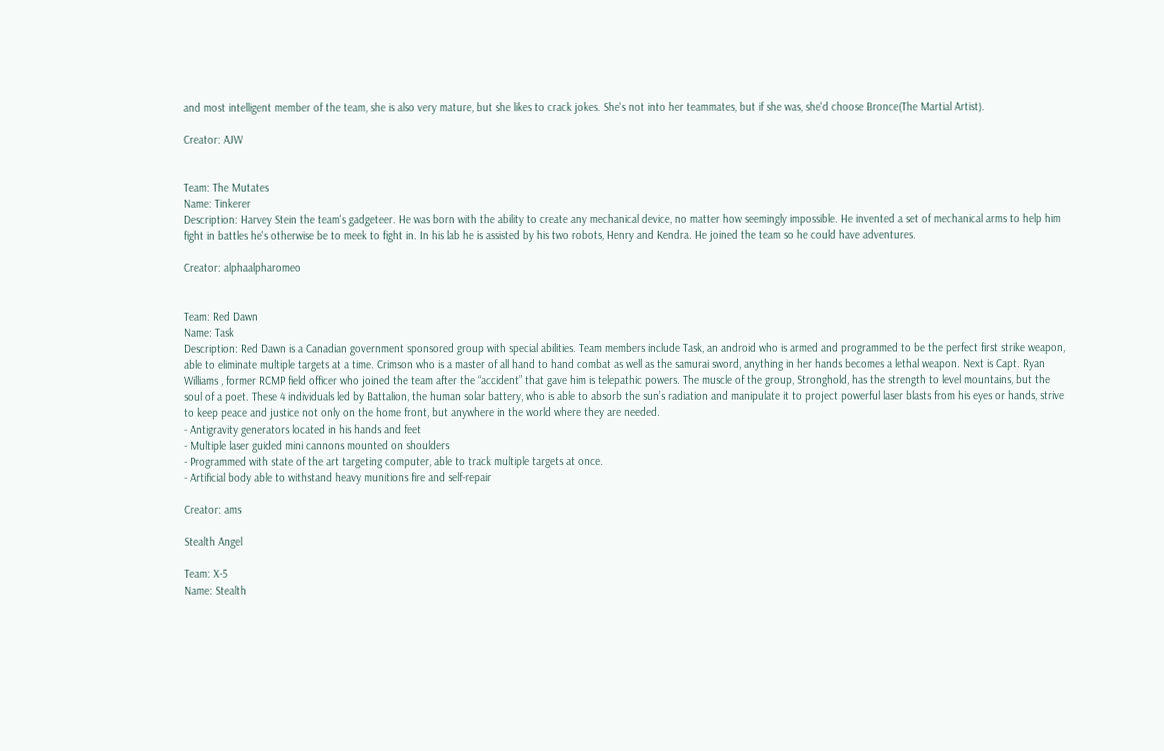and most intelligent member of the team, she is also very mature, but she likes to crack jokes. She's not into her teammates, but if she was, she'd choose Bronce(The Martial Artist).

Creator: AJW


Team: The Mutates
Name: Tinkerer
Description: Harvey Stein the team's gadgeteer. He was born with the ability to create any mechanical device, no matter how seemingly impossible. He invented a set of mechanical arms to help him fight in battles he's otherwise be to meek to fight in. In his lab he is assisted by his two robots, Henry and Kendra. He joined the team so he could have adventures.

Creator: alphaalpharomeo


Team: Red Dawn
Name: Task
Description: Red Dawn is a Canadian government sponsored group with special abilities. Team members include Task, an android who is armed and programmed to be the perfect first strike weapon, able to eliminate multiple targets at a time. Crimson who is a master of all hand to hand combat as well as the samurai sword, anything in her hands becomes a lethal weapon. Next is Capt. Ryan Williams , former RCMP field officer who joined the team after the “accident” that gave him is telepathic powers. The muscle of the group, Stronghold, has the strength to level mountains, but the soul of a poet. These 4 individuals led by Battalion, the human solar battery, who is able to absorb the sun’s radiation and manipulate it to project powerful laser blasts from his eyes or hands, strive to keep peace and justice not only on the home front, but anywhere in the world where they are needed.
- Antigravity generators located in his hands and feet
- Multiple laser guided mini cannons mounted on shoulders
- Programmed with state of the art targeting computer, able to track multiple targets at once.
- Artificial body able to withstand heavy munitions fire and self-repair

Creator: ams

Stealth Angel

Team: X-5
Name: Stealth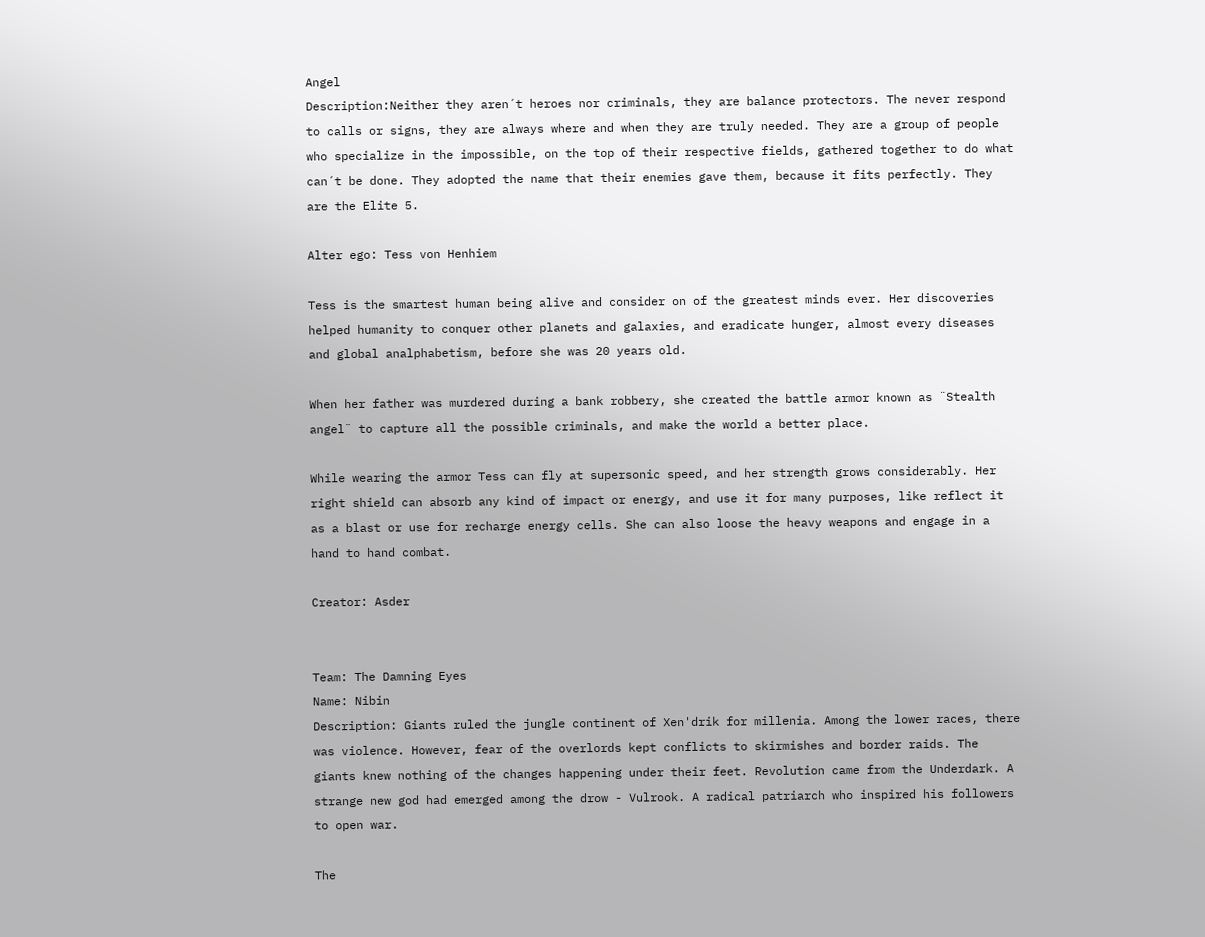Angel
Description:Neither they aren´t heroes nor criminals, they are balance protectors. The never respond to calls or signs, they are always where and when they are truly needed. They are a group of people who specialize in the impossible, on the top of their respective fields, gathered together to do what can´t be done. They adopted the name that their enemies gave them, because it fits perfectly. They are the Elite 5.

Alter ego: Tess von Henhiem

Tess is the smartest human being alive and consider on of the greatest minds ever. Her discoveries helped humanity to conquer other planets and galaxies, and eradicate hunger, almost every diseases and global analphabetism, before she was 20 years old.

When her father was murdered during a bank robbery, she created the battle armor known as ¨Stealth angel¨ to capture all the possible criminals, and make the world a better place.

While wearing the armor Tess can fly at supersonic speed, and her strength grows considerably. Her right shield can absorb any kind of impact or energy, and use it for many purposes, like reflect it as a blast or use for recharge energy cells. She can also loose the heavy weapons and engage in a hand to hand combat.

Creator: Asder


Team: The Damning Eyes
Name: Nibin
Description: Giants ruled the jungle continent of Xen'drik for millenia. Among the lower races, there was violence. However, fear of the overlords kept conflicts to skirmishes and border raids. The giants knew nothing of the changes happening under their feet. Revolution came from the Underdark. A strange new god had emerged among the drow - Vulrook. A radical patriarch who inspired his followers to open war.

The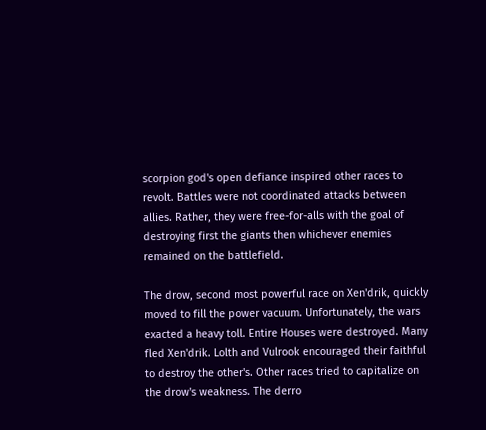scorpion god's open defiance inspired other races to revolt. Battles were not coordinated attacks between allies. Rather, they were free-for-alls with the goal of destroying first the giants then whichever enemies remained on the battlefield.

The drow, second most powerful race on Xen'drik, quickly moved to fill the power vacuum. Unfortunately, the wars exacted a heavy toll. Entire Houses were destroyed. Many fled Xen'drik. Lolth and Vulrook encouraged their faithful to destroy the other's. Other races tried to capitalize on the drow's weakness. The derro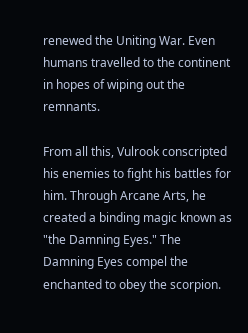renewed the Uniting War. Even humans travelled to the continent in hopes of wiping out the remnants.

From all this, Vulrook conscripted his enemies to fight his battles for him. Through Arcane Arts, he created a binding magic known as "the Damning Eyes." The Damning Eyes compel the enchanted to obey the scorpion.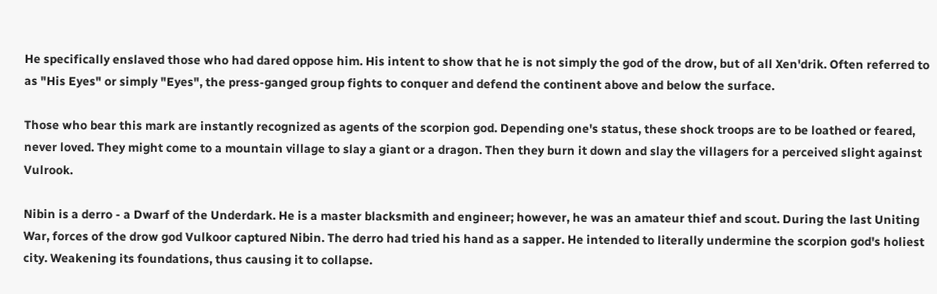He specifically enslaved those who had dared oppose him. His intent to show that he is not simply the god of the drow, but of all Xen'drik. Often referred to as "His Eyes" or simply "Eyes", the press-ganged group fights to conquer and defend the continent above and below the surface.

Those who bear this mark are instantly recognized as agents of the scorpion god. Depending one's status, these shock troops are to be loathed or feared, never loved. They might come to a mountain village to slay a giant or a dragon. Then they burn it down and slay the villagers for a perceived slight against Vulrook.

Nibin is a derro - a Dwarf of the Underdark. He is a master blacksmith and engineer; however, he was an amateur thief and scout. During the last Uniting War, forces of the drow god Vulkoor captured Nibin. The derro had tried his hand as a sapper. He intended to literally undermine the scorpion god's holiest city. Weakening its foundations, thus causing it to collapse.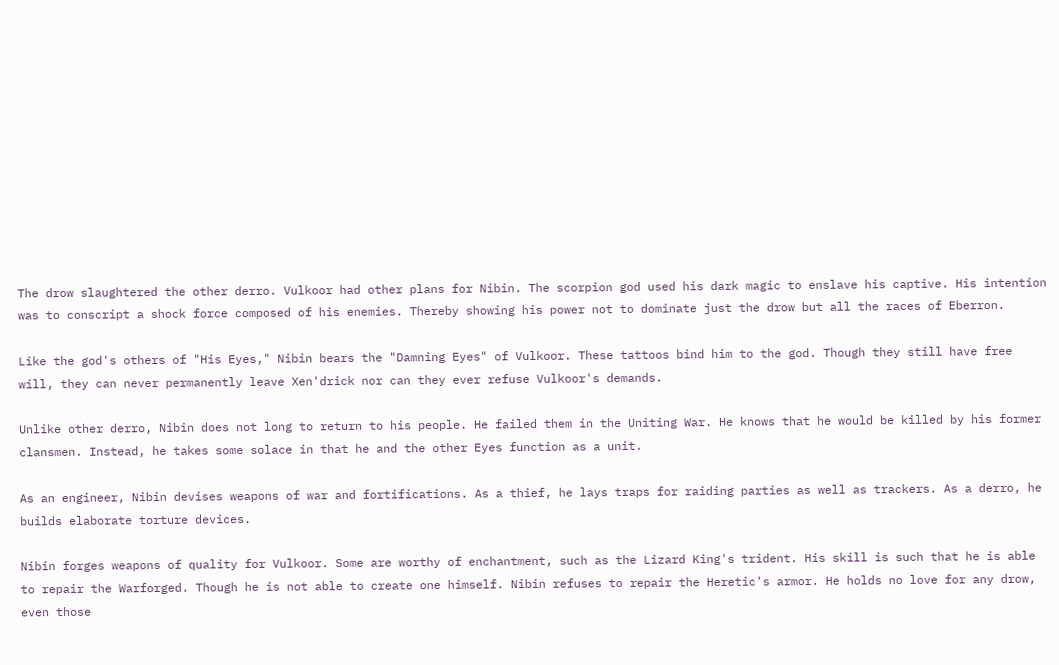The drow slaughtered the other derro. Vulkoor had other plans for Nibin. The scorpion god used his dark magic to enslave his captive. His intention was to conscript a shock force composed of his enemies. Thereby showing his power not to dominate just the drow but all the races of Eberron.

Like the god's others of "His Eyes," Nibin bears the "Damning Eyes" of Vulkoor. These tattoos bind him to the god. Though they still have free will, they can never permanently leave Xen'drick nor can they ever refuse Vulkoor's demands.

Unlike other derro, Nibin does not long to return to his people. He failed them in the Uniting War. He knows that he would be killed by his former clansmen. Instead, he takes some solace in that he and the other Eyes function as a unit.

As an engineer, Nibin devises weapons of war and fortifications. As a thief, he lays traps for raiding parties as well as trackers. As a derro, he builds elaborate torture devices.

Nibin forges weapons of quality for Vulkoor. Some are worthy of enchantment, such as the Lizard King's trident. His skill is such that he is able to repair the Warforged. Though he is not able to create one himself. Nibin refuses to repair the Heretic's armor. He holds no love for any drow, even those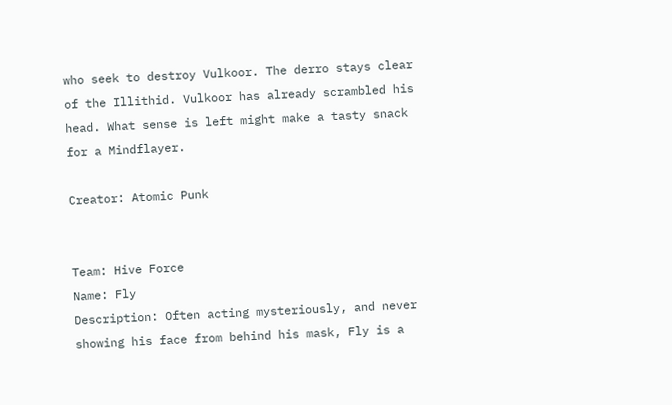who seek to destroy Vulkoor. The derro stays clear of the Illithid. Vulkoor has already scrambled his head. What sense is left might make a tasty snack for a Mindflayer.

Creator: Atomic Punk


Team: Hive Force
Name: Fly
Description: Often acting mysteriously, and never showing his face from behind his mask, Fly is a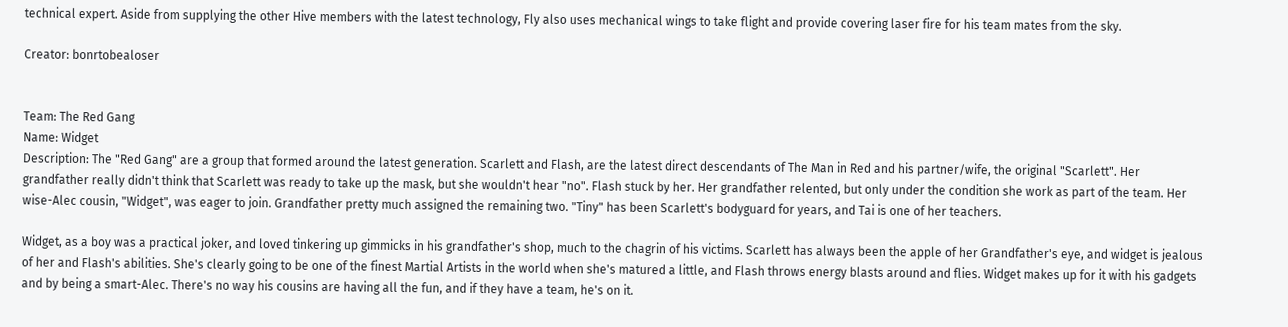technical expert. Aside from supplying the other Hive members with the latest technology, Fly also uses mechanical wings to take flight and provide covering laser fire for his team mates from the sky.

Creator: bonrtobealoser


Team: The Red Gang
Name: Widget
Description: The "Red Gang" are a group that formed around the latest generation. Scarlett and Flash, are the latest direct descendants of The Man in Red and his partner/wife, the original "Scarlett". Her grandfather really didn't think that Scarlett was ready to take up the mask, but she wouldn't hear "no". Flash stuck by her. Her grandfather relented, but only under the condition she work as part of the team. Her wise-Alec cousin, "Widget", was eager to join. Grandfather pretty much assigned the remaining two. "Tiny" has been Scarlett's bodyguard for years, and Tai is one of her teachers.

Widget, as a boy was a practical joker, and loved tinkering up gimmicks in his grandfather's shop, much to the chagrin of his victims. Scarlett has always been the apple of her Grandfather's eye, and widget is jealous of her and Flash's abilities. She's clearly going to be one of the finest Martial Artists in the world when she's matured a little, and Flash throws energy blasts around and flies. Widget makes up for it with his gadgets and by being a smart-Alec. There's no way his cousins are having all the fun, and if they have a team, he's on it.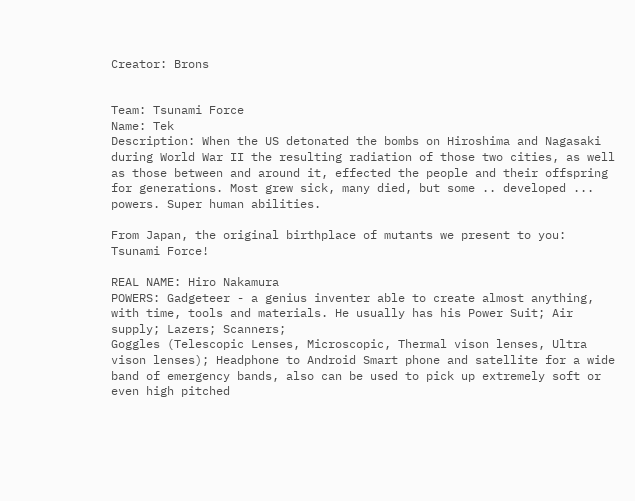Creator: Brons


Team: Tsunami Force
Name: Tek
Description: When the US detonated the bombs on Hiroshima and Nagasaki during World War II the resulting radiation of those two cities, as well as those between and around it, effected the people and their offspring for generations. Most grew sick, many died, but some .. developed ... powers. Super human abilities.

From Japan, the original birthplace of mutants we present to you: Tsunami Force!

REAL NAME: Hiro Nakamura
POWERS: Gadgeteer - a genius inventer able to create almost anything, with time, tools and materials. He usually has his Power Suit; Air supply; Lazers; Scanners;
Goggles (Telescopic Lenses, Microscopic, Thermal vison lenses, Ultra vison lenses); Headphone to Android Smart phone and satellite for a wide band of emergency bands, also can be used to pick up extremely soft or even high pitched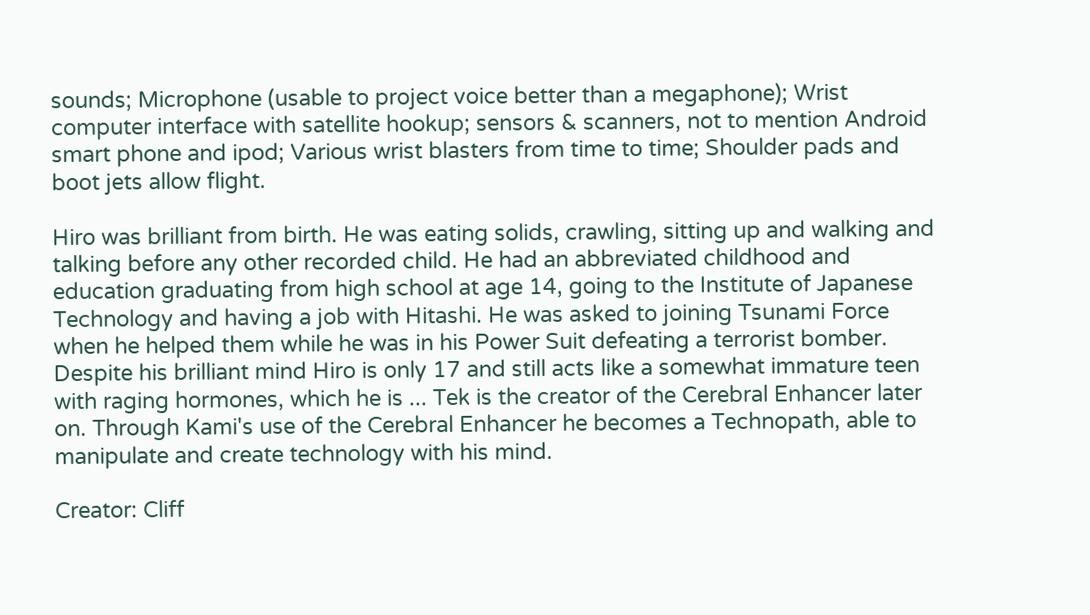sounds; Microphone (usable to project voice better than a megaphone); Wrist computer interface with satellite hookup; sensors & scanners, not to mention Android smart phone and ipod; Various wrist blasters from time to time; Shoulder pads and boot jets allow flight.

Hiro was brilliant from birth. He was eating solids, crawling, sitting up and walking and talking before any other recorded child. He had an abbreviated childhood and education graduating from high school at age 14, going to the Institute of Japanese Technology and having a job with Hitashi. He was asked to joining Tsunami Force when he helped them while he was in his Power Suit defeating a terrorist bomber. Despite his brilliant mind Hiro is only 17 and still acts like a somewhat immature teen with raging hormones, which he is ... Tek is the creator of the Cerebral Enhancer later on. Through Kami's use of the Cerebral Enhancer he becomes a Technopath, able to manipulate and create technology with his mind.

Creator: Cliff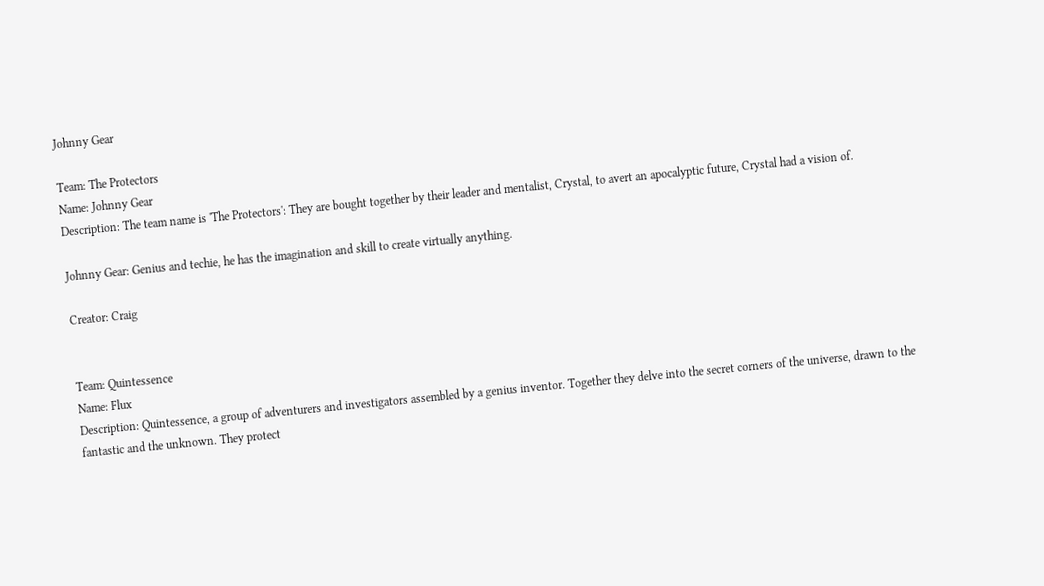Johnny Gear

Team: The Protectors
Name: Johnny Gear
Description: The team name is 'The Protectors': They are bought together by their leader and mentalist, Crystal, to avert an apocalyptic future, Crystal had a vision of.

Johnny Gear: Genius and techie, he has the imagination and skill to create virtually anything.

Creator: Craig


Team: Quintessence
Name: Flux
Description: Quintessence, a group of adventurers and investigators assembled by a genius inventor. Together they delve into the secret corners of the universe, drawn to the fantastic and the unknown. They protect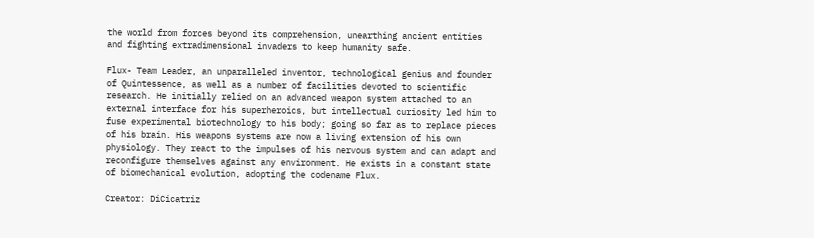the world from forces beyond its comprehension, unearthing ancient entities and fighting extradimensional invaders to keep humanity safe.

Flux- Team Leader, an unparalleled inventor, technological genius and founder of Quintessence, as well as a number of facilities devoted to scientific research. He initially relied on an advanced weapon system attached to an external interface for his superheroics, but intellectual curiosity led him to fuse experimental biotechnology to his body; going so far as to replace pieces of his brain. His weapons systems are now a living extension of his own physiology. They react to the impulses of his nervous system and can adapt and reconfigure themselves against any environment. He exists in a constant state of biomechanical evolution, adopting the codename Flux.

Creator: DiCicatriz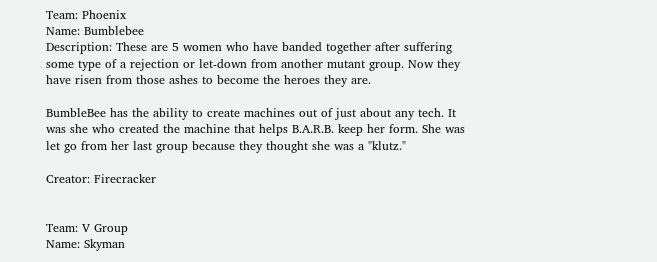Team: Phoenix
Name: Bumblebee
Description: These are 5 women who have banded together after suffering some type of a rejection or let-down from another mutant group. Now they have risen from those ashes to become the heroes they are.

BumbleBee has the ability to create machines out of just about any tech. It was she who created the machine that helps B.A.R.B. keep her form. She was let go from her last group because they thought she was a "klutz."

Creator: Firecracker


Team: V Group
Name: Skyman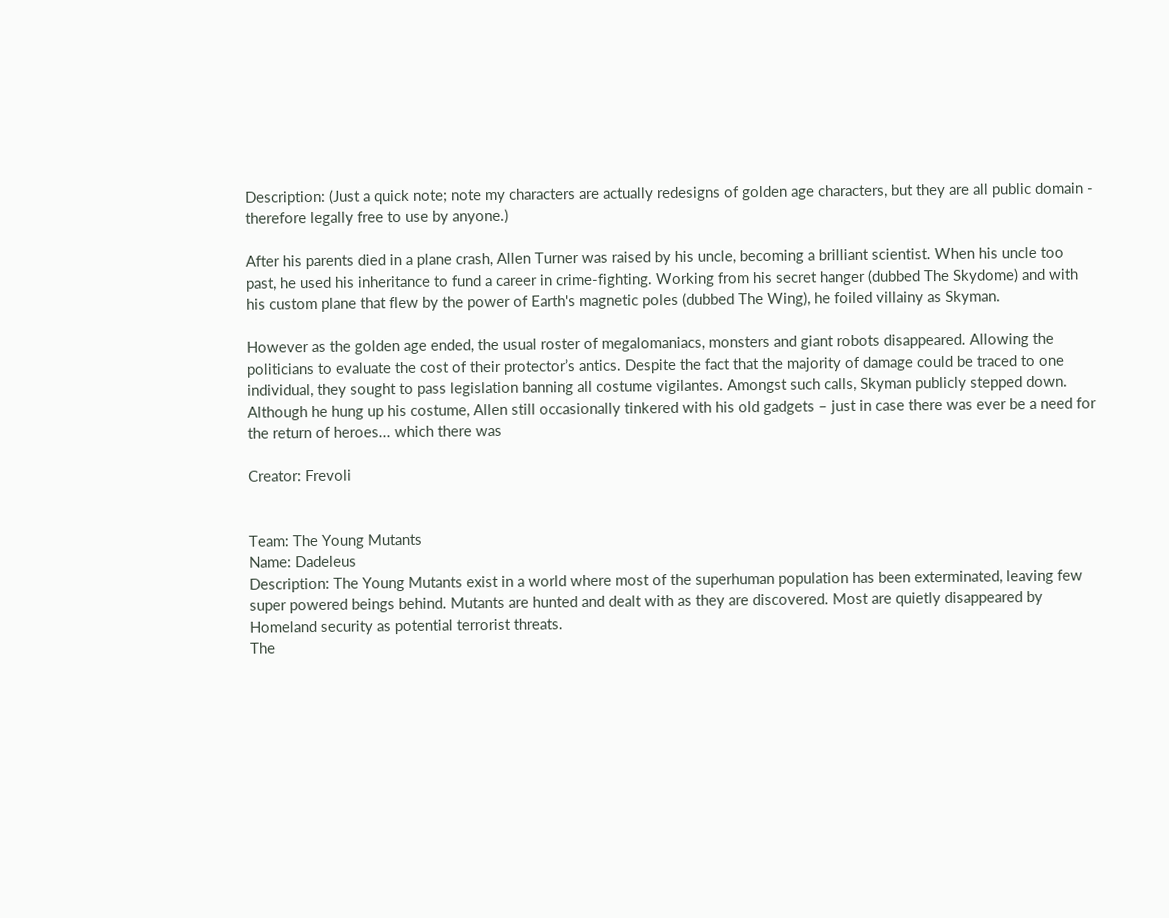Description: (Just a quick note; note my characters are actually redesigns of golden age characters, but they are all public domain - therefore legally free to use by anyone.)

After his parents died in a plane crash, Allen Turner was raised by his uncle, becoming a brilliant scientist. When his uncle too past, he used his inheritance to fund a career in crime-fighting. Working from his secret hanger (dubbed The Skydome) and with his custom plane that flew by the power of Earth's magnetic poles (dubbed The Wing), he foiled villainy as Skyman.

However as the golden age ended, the usual roster of megalomaniacs, monsters and giant robots disappeared. Allowing the politicians to evaluate the cost of their protector’s antics. Despite the fact that the majority of damage could be traced to one individual, they sought to pass legislation banning all costume vigilantes. Amongst such calls, Skyman publicly stepped down. Although he hung up his costume, Allen still occasionally tinkered with his old gadgets – just in case there was ever be a need for the return of heroes... which there was

Creator: Frevoli


Team: The Young Mutants
Name: Dadeleus
Description: The Young Mutants exist in a world where most of the superhuman population has been exterminated, leaving few super powered beings behind. Mutants are hunted and dealt with as they are discovered. Most are quietly disappeared by Homeland security as potential terrorist threats.
The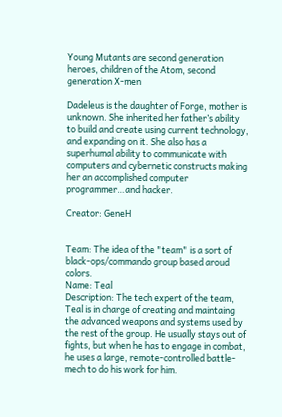Young Mutants are second generation heroes, children of the Atom, second generation X-men

Dadeleus is the daughter of Forge, mother is unknown. She inherited her father’s ability to build and create using current technology, and expanding on it. She also has a superhumal ability to communicate with computers and cybernetic constructs making her an accomplished computer programmer…and hacker.

Creator: GeneH


Team: The idea of the "team" is a sort of black-ops/commando group based aroud colors.
Name: Teal
Description: The tech expert of the team, Teal is in charge of creating and maintaing the advanced weapons and systems used by the rest of the group. He usually stays out of fights, but when he has to engage in combat, he uses a large, remote-controlled battle-mech to do his work for him.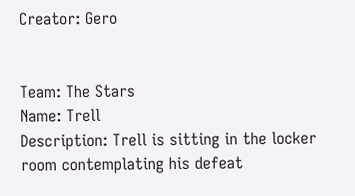Creator: Gero


Team: The Stars
Name: Trell
Description: Trell is sitting in the locker room contemplating his defeat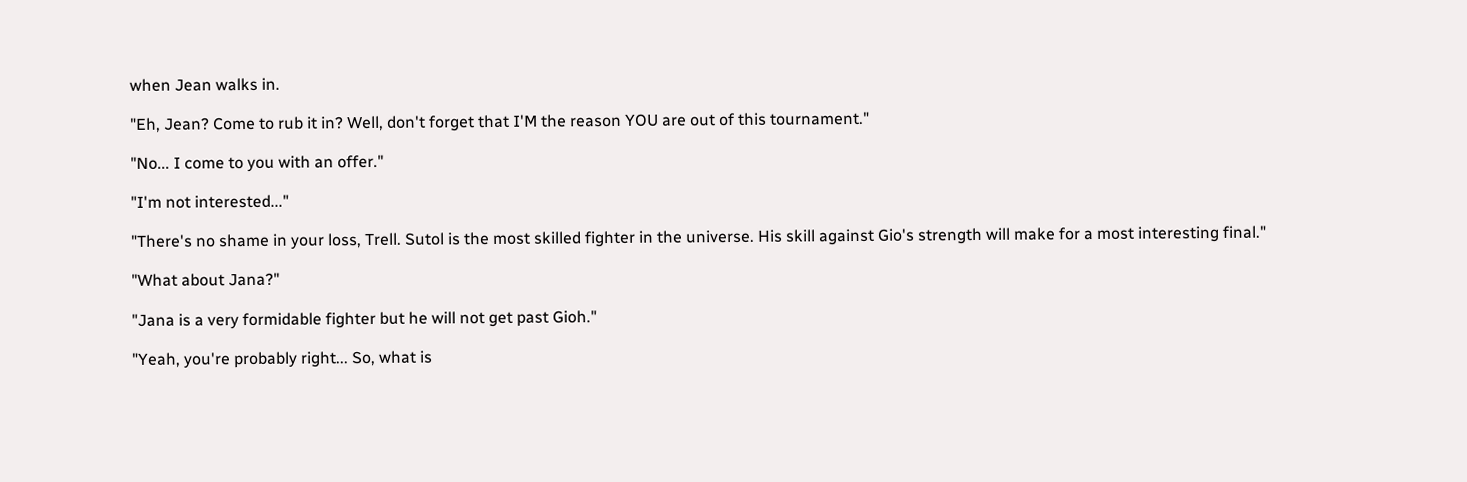when Jean walks in.

"Eh, Jean? Come to rub it in? Well, don't forget that I'M the reason YOU are out of this tournament."

"No... I come to you with an offer."

"I'm not interested..."

"There's no shame in your loss, Trell. Sutol is the most skilled fighter in the universe. His skill against Gio's strength will make for a most interesting final."

"What about Jana?"

"Jana is a very formidable fighter but he will not get past Gioh."

"Yeah, you're probably right... So, what is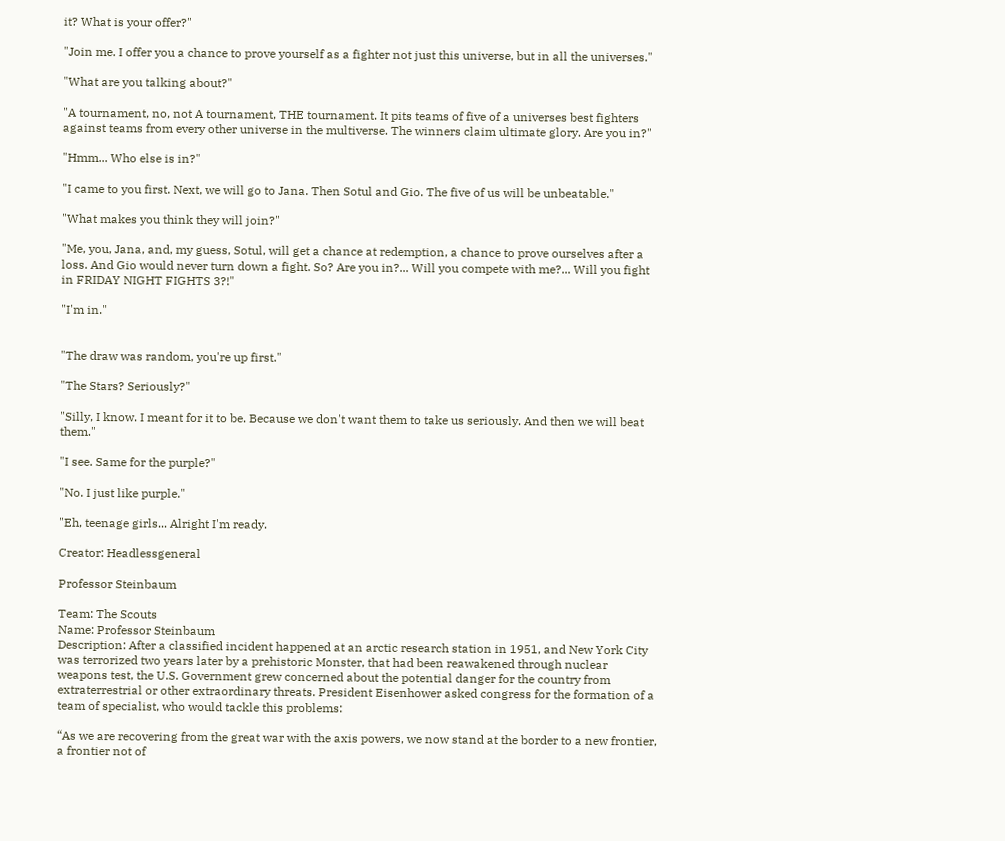it? What is your offer?"

"Join me. I offer you a chance to prove yourself as a fighter not just this universe, but in all the universes."

"What are you talking about?"

"A tournament, no, not A tournament, THE tournament. It pits teams of five of a universes best fighters against teams from every other universe in the multiverse. The winners claim ultimate glory. Are you in?"

"Hmm... Who else is in?"

"I came to you first. Next, we will go to Jana. Then Sotul and Gio. The five of us will be unbeatable."

"What makes you think they will join?"

"Me, you, Jana, and, my guess, Sotul, will get a chance at redemption, a chance to prove ourselves after a loss. And Gio would never turn down a fight. So? Are you in?... Will you compete with me?... Will you fight in FRIDAY NIGHT FIGHTS 3?!"

"I'm in."


"The draw was random, you're up first."

"The Stars? Seriously?"

"Silly, I know. I meant for it to be. Because we don't want them to take us seriously. And then we will beat them."

"I see. Same for the purple?"

"No. I just like purple."

"Eh, teenage girls... Alright I'm ready.

Creator: Headlessgeneral

Professor Steinbaum

Team: The Scouts
Name: Professor Steinbaum
Description: After a classified incident happened at an arctic research station in 1951, and New York City was terrorized two years later by a prehistoric Monster, that had been reawakened through nuclear weapons test, the U.S. Government grew concerned about the potential danger for the country from extraterrestrial or other extraordinary threats. President Eisenhower asked congress for the formation of a team of specialist, who would tackle this problems:

“As we are recovering from the great war with the axis powers, we now stand at the border to a new frontier, a frontier not of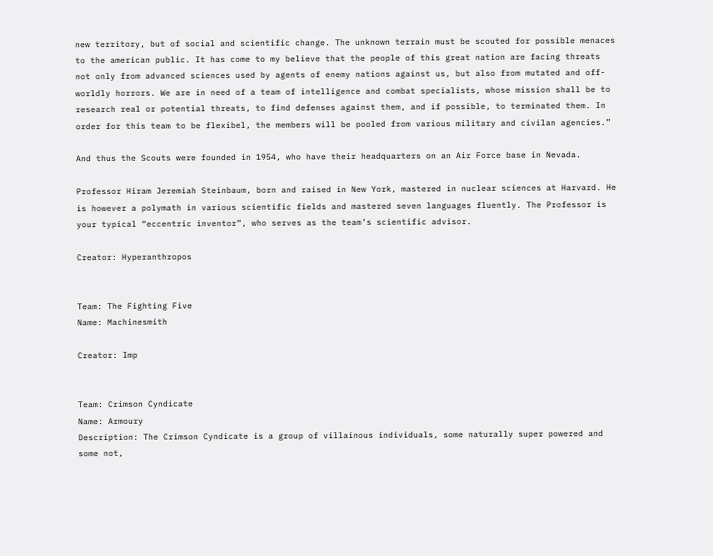new territory, but of social and scientific change. The unknown terrain must be scouted for possible menaces to the american public. It has come to my believe that the people of this great nation are facing threats not only from advanced sciences used by agents of enemy nations against us, but also from mutated and off-worldly horrors. We are in need of a team of intelligence and combat specialists, whose mission shall be to research real or potential threats, to find defenses against them, and if possible, to terminated them. In order for this team to be flexibel, the members will be pooled from various military and civilan agencies.”

And thus the Scouts were founded in 1954, who have their headquarters on an Air Force base in Nevada.

Professor Hiram Jeremiah Steinbaum, born and raised in New York, mastered in nuclear sciences at Harvard. He is however a polymath in various scientific fields and mastered seven languages fluently. The Professor is your typical “eccentric inventor”, who serves as the team’s scientific advisor.

Creator: Hyperanthropos


Team: The Fighting Five
Name: Machinesmith

Creator: Imp


Team: Crimson Cyndicate
Name: Armoury
Description: The Crimson Cyndicate is a group of villainous individuals, some naturally super powered and some not,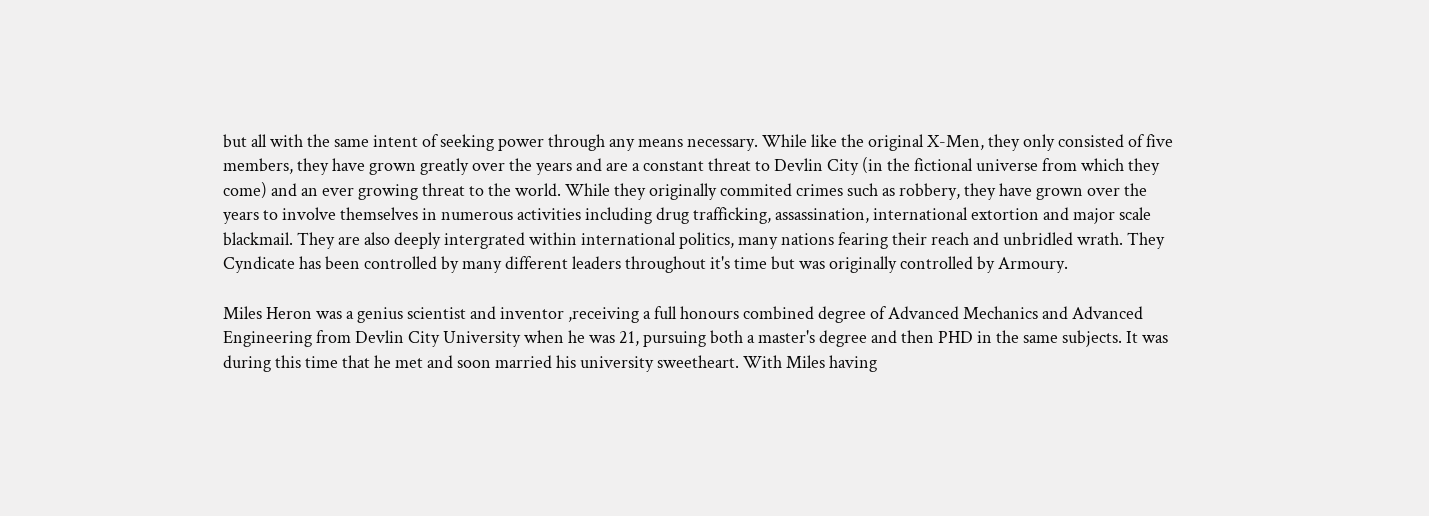but all with the same intent of seeking power through any means necessary. While like the original X-Men, they only consisted of five members, they have grown greatly over the years and are a constant threat to Devlin City (in the fictional universe from which they come) and an ever growing threat to the world. While they originally commited crimes such as robbery, they have grown over the years to involve themselves in numerous activities including drug trafficking, assassination, international extortion and major scale blackmail. They are also deeply intergrated within international politics, many nations fearing their reach and unbridled wrath. They Cyndicate has been controlled by many different leaders throughout it's time but was originally controlled by Armoury.

Miles Heron was a genius scientist and inventor ,receiving a full honours combined degree of Advanced Mechanics and Advanced Engineering from Devlin City University when he was 21, pursuing both a master's degree and then PHD in the same subjects. It was during this time that he met and soon married his university sweetheart. With Miles having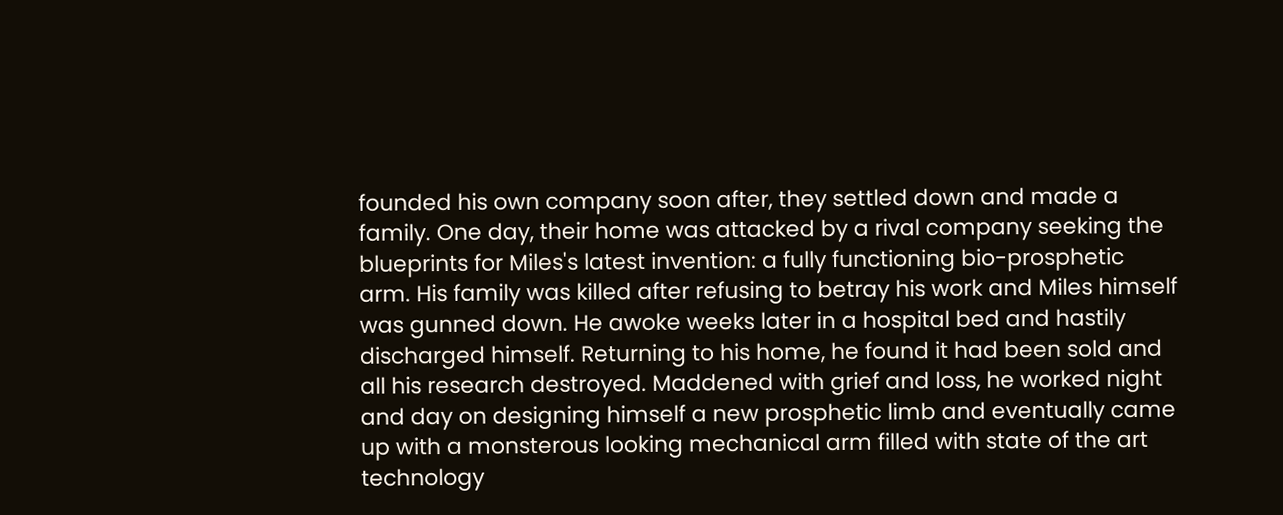founded his own company soon after, they settled down and made a family. One day, their home was attacked by a rival company seeking the blueprints for Miles's latest invention: a fully functioning bio-prosphetic arm. His family was killed after refusing to betray his work and Miles himself was gunned down. He awoke weeks later in a hospital bed and hastily discharged himself. Returning to his home, he found it had been sold and all his research destroyed. Maddened with grief and loss, he worked night and day on designing himself a new prosphetic limb and eventually came up with a monsterous looking mechanical arm filled with state of the art technology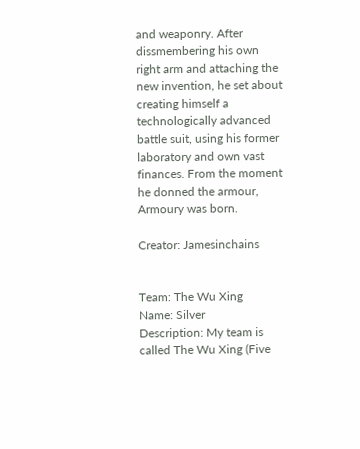and weaponry. After dissmembering his own right arm and attaching the new invention, he set about creating himself a technologically advanced battle suit, using his former laboratory and own vast finances. From the moment he donned the armour, Armoury was born.

Creator: Jamesinchains


Team: The Wu Xing
Name: Silver
Description: My team is called The Wu Xing (Five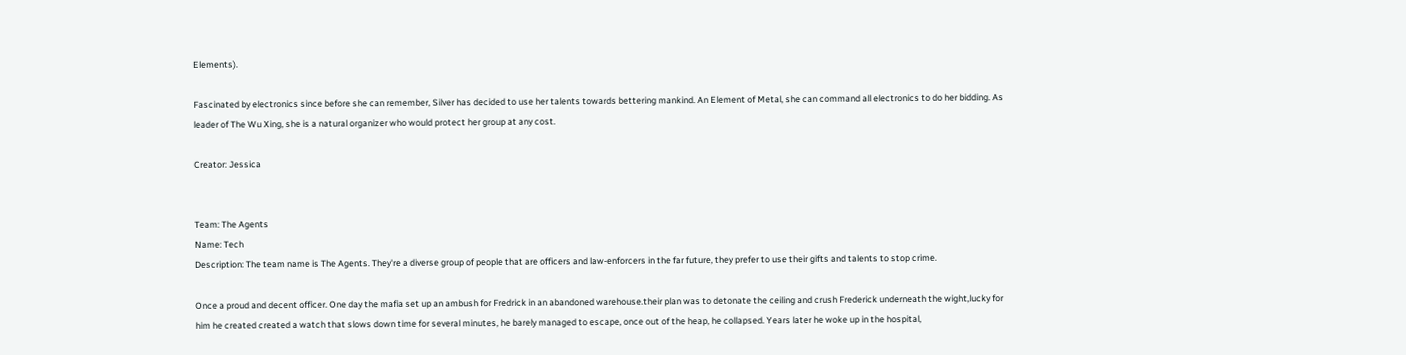Elements).

Fascinated by electronics since before she can remember, Silver has decided to use her talents towards bettering mankind. An Element of Metal, she can command all electronics to do her bidding. As leader of The Wu Xing, she is a natural organizer who would protect her group at any cost.

Creator: Jessica


Team: The Agents
Name: Tech
Description: The team name is The Agents. They're a diverse group of people that are officers and law-enforcers in the far future, they prefer to use their gifts and talents to stop crime.

Once a proud and decent officer. One day the mafia set up an ambush for Fredrick in an abandoned warehouse.their plan was to detonate the ceiling and crush Frederick underneath the wight,lucky for him he created created a watch that slows down time for several minutes, he barely managed to escape, once out of the heap, he collapsed. Years later he woke up in the hospital,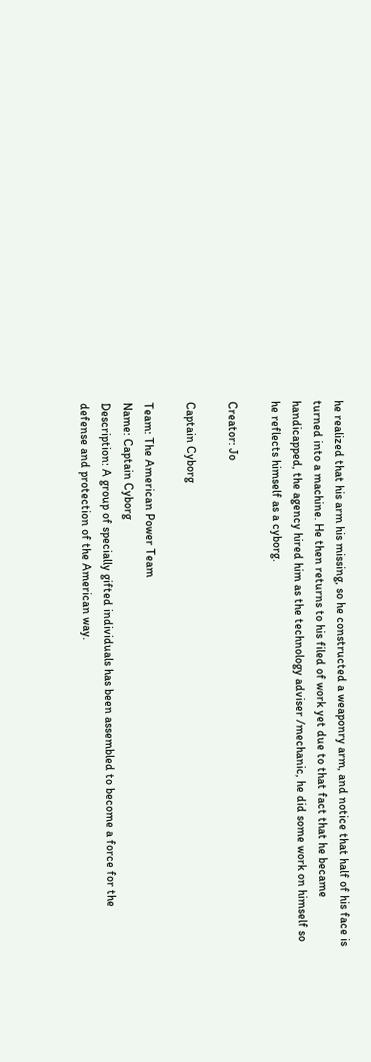he realized that his arm his missing, so he constructed a weaponry arm, and notice that half of his face is turned into a machine. He then returns to his filed of work yet due to that fact that he became handicapped, the agency hired him as the technology adviser /mechanic, he did some work on himself so he reflects himself as a cyborg.

Creator: Jo

Captain Cyborg

Team: The American Power Team
Name: Captain Cyborg
Description: A group of specially gifted individuals has been assembled to become a force for the defense and protection of the American way.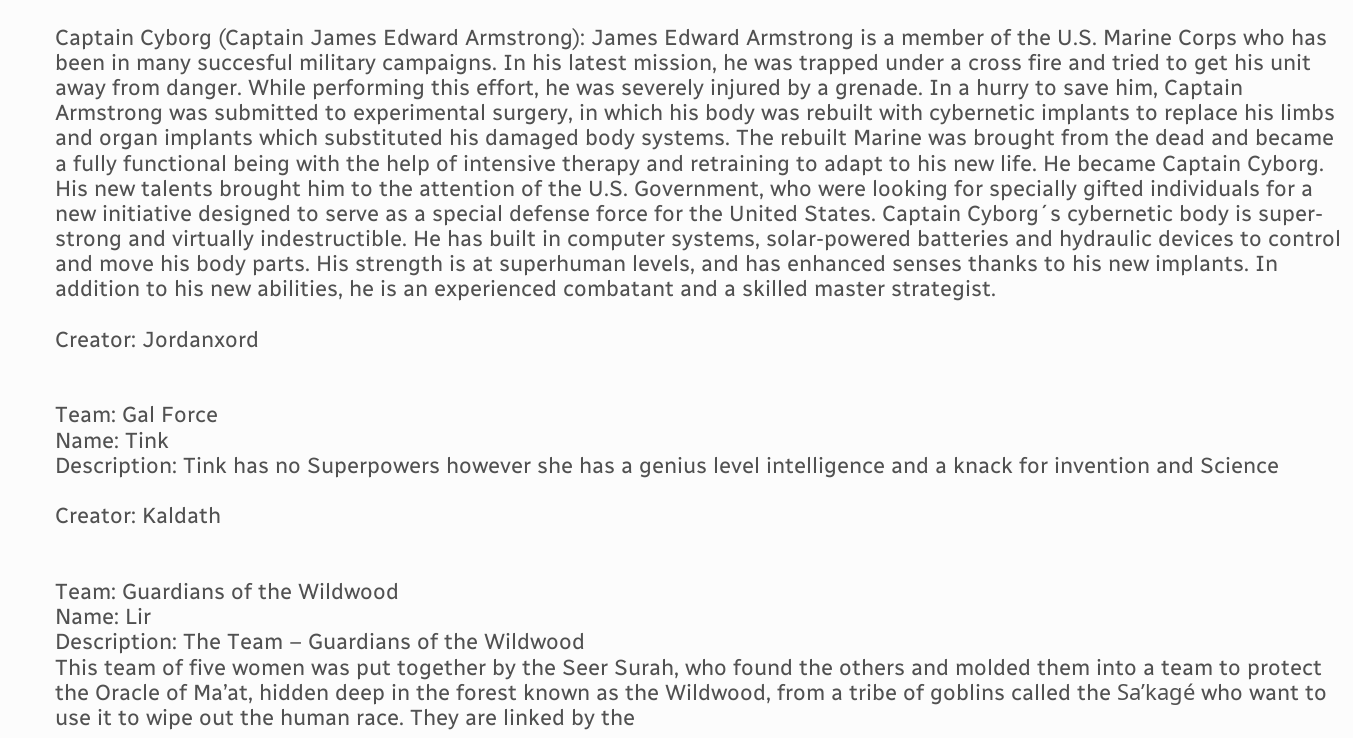Captain Cyborg (Captain James Edward Armstrong): James Edward Armstrong is a member of the U.S. Marine Corps who has been in many succesful military campaigns. In his latest mission, he was trapped under a cross fire and tried to get his unit away from danger. While performing this effort, he was severely injured by a grenade. In a hurry to save him, Captain Armstrong was submitted to experimental surgery, in which his body was rebuilt with cybernetic implants to replace his limbs and organ implants which substituted his damaged body systems. The rebuilt Marine was brought from the dead and became a fully functional being with the help of intensive therapy and retraining to adapt to his new life. He became Captain Cyborg. His new talents brought him to the attention of the U.S. Government, who were looking for specially gifted individuals for a new initiative designed to serve as a special defense force for the United States. Captain Cyborg´s cybernetic body is super-strong and virtually indestructible. He has built in computer systems, solar-powered batteries and hydraulic devices to control and move his body parts. His strength is at superhuman levels, and has enhanced senses thanks to his new implants. In addition to his new abilities, he is an experienced combatant and a skilled master strategist.

Creator: Jordanxord


Team: Gal Force
Name: Tink
Description: Tink has no Superpowers however she has a genius level intelligence and a knack for invention and Science

Creator: Kaldath


Team: Guardians of the Wildwood
Name: Lir
Description: The Team – Guardians of the Wildwood
This team of five women was put together by the Seer Surah, who found the others and molded them into a team to protect the Oracle of Ma’at, hidden deep in the forest known as the Wildwood, from a tribe of goblins called the Sa’kagé who want to use it to wipe out the human race. They are linked by the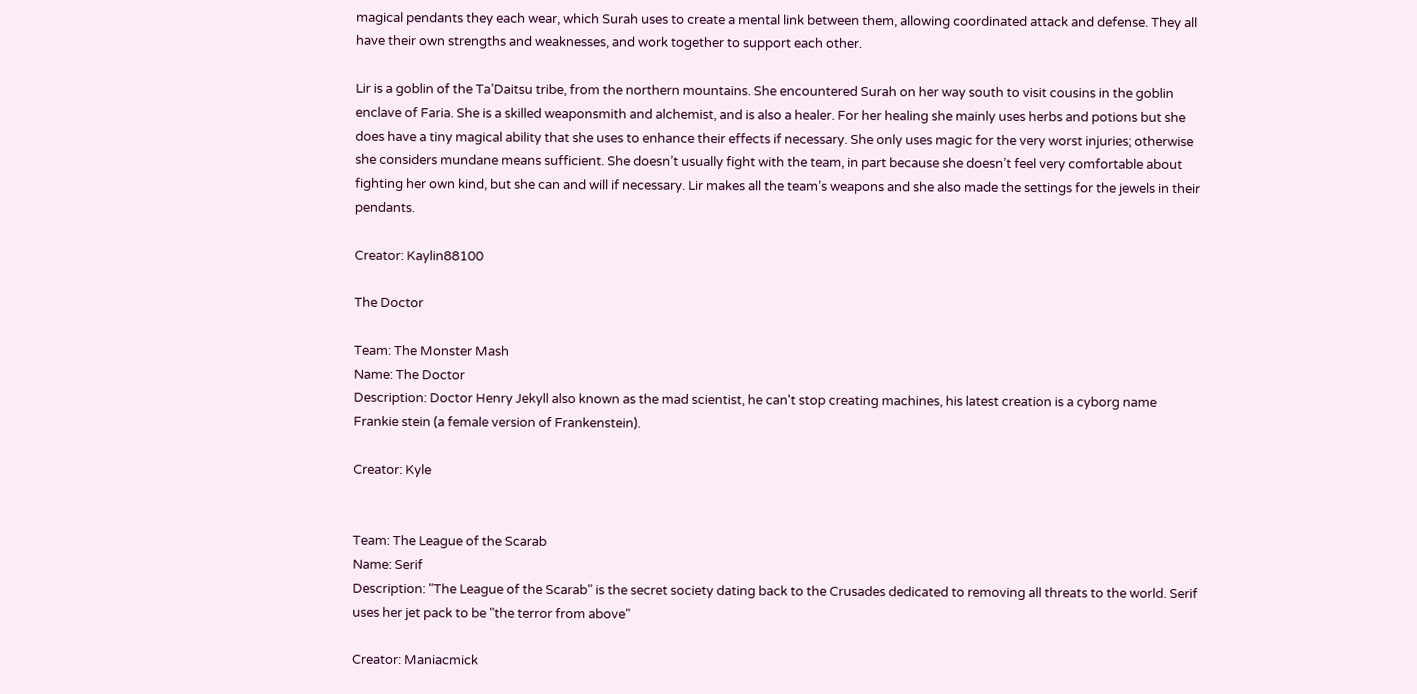magical pendants they each wear, which Surah uses to create a mental link between them, allowing coordinated attack and defense. They all have their own strengths and weaknesses, and work together to support each other.

Lir is a goblin of the Ta’Daitsu tribe, from the northern mountains. She encountered Surah on her way south to visit cousins in the goblin enclave of Faria. She is a skilled weaponsmith and alchemist, and is also a healer. For her healing she mainly uses herbs and potions but she does have a tiny magical ability that she uses to enhance their effects if necessary. She only uses magic for the very worst injuries; otherwise she considers mundane means sufficient. She doesn’t usually fight with the team, in part because she doesn’t feel very comfortable about fighting her own kind, but she can and will if necessary. Lir makes all the team’s weapons and she also made the settings for the jewels in their pendants.

Creator: Kaylin88100

The Doctor

Team: The Monster Mash
Name: The Doctor
Description: Doctor Henry Jekyll also known as the mad scientist, he can't stop creating machines, his latest creation is a cyborg name Frankie stein (a female version of Frankenstein).

Creator: Kyle


Team: The League of the Scarab
Name: Serif
Description: "The League of the Scarab" is the secret society dating back to the Crusades dedicated to removing all threats to the world. Serif uses her jet pack to be "the terror from above"

Creator: Maniacmick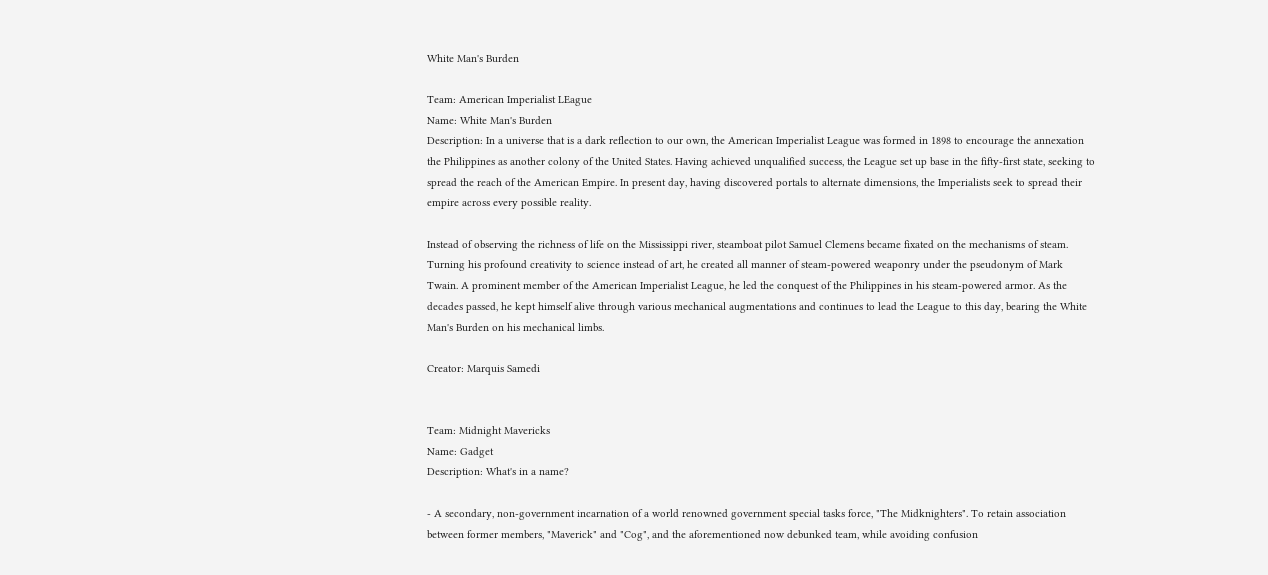White Man's Burden

Team: American Imperialist LEague
Name: White Man's Burden
Description: In a universe that is a dark reflection to our own, the American Imperialist League was formed in 1898 to encourage the annexation the Philippines as another colony of the United States. Having achieved unqualified success, the League set up base in the fifty-first state, seeking to spread the reach of the American Empire. In present day, having discovered portals to alternate dimensions, the Imperialists seek to spread their empire across every possible reality.

Instead of observing the richness of life on the Mississippi river, steamboat pilot Samuel Clemens became fixated on the mechanisms of steam. Turning his profound creativity to science instead of art, he created all manner of steam-powered weaponry under the pseudonym of Mark Twain. A prominent member of the American Imperialist League, he led the conquest of the Philippines in his steam-powered armor. As the decades passed, he kept himself alive through various mechanical augmentations and continues to lead the League to this day, bearing the White Man's Burden on his mechanical limbs.

Creator: Marquis Samedi


Team: Midnight Mavericks
Name: Gadget
Description: What's in a name?

- A secondary, non-government incarnation of a world renowned government special tasks force, "The Midknighters". To retain association between former members, "Maverick" and "Cog", and the aforementioned now debunked team, while avoiding confusion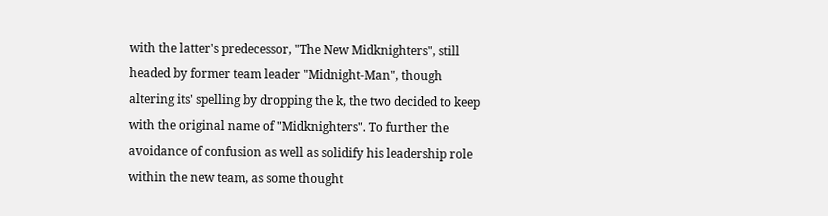with the latter's predecessor, "The New Midknighters", still headed by former team leader "Midnight-Man", though altering its' spelling by dropping the k, the two decided to keep with the original name of "Midknighters". To further the avoidance of confusion as well as solidify his leadership role within the new team, as some thought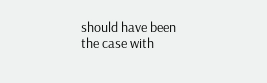should have been the case with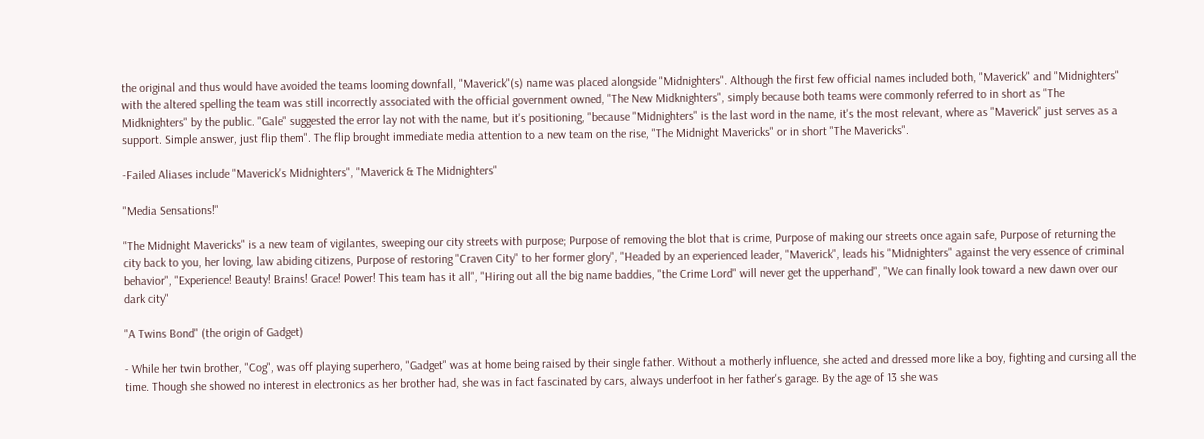the original and thus would have avoided the teams looming downfall, "Maverick"(s) name was placed alongside "Midnighters". Although the first few official names included both, "Maverick" and "Midnighters" with the altered spelling the team was still incorrectly associated with the official government owned, "The New Midknighters", simply because both teams were commonly referred to in short as "The Midknighters" by the public. "Gale" suggested the error lay not with the name, but it's positioning, "because "Midnighters" is the last word in the name, it's the most relevant, where as "Maverick" just serves as a support. Simple answer, just flip them". The flip brought immediate media attention to a new team on the rise, "The Midnight Mavericks" or in short "The Mavericks".

-Failed Aliases include "Maverick's Midnighters", "Maverick & The Midnighters"

"Media Sensations!"

"The Midnight Mavericks" is a new team of vigilantes, sweeping our city streets with purpose; Purpose of removing the blot that is crime, Purpose of making our streets once again safe, Purpose of returning the city back to you, her loving, law abiding citizens, Purpose of restoring "Craven City" to her former glory", "Headed by an experienced leader, "Maverick", leads his "Midnighters" against the very essence of criminal behavior", "Experience! Beauty! Brains! Grace! Power! This team has it all", "Hiring out all the big name baddies, "the Crime Lord" will never get the upperhand", "We can finally look toward a new dawn over our dark city"

"A Twins Bond" (the origin of Gadget)

- While her twin brother, "Cog", was off playing superhero, "Gadget" was at home being raised by their single father. Without a motherly influence, she acted and dressed more like a boy, fighting and cursing all the time. Though she showed no interest in electronics as her brother had, she was in fact fascinated by cars, always underfoot in her father's garage. By the age of 13 she was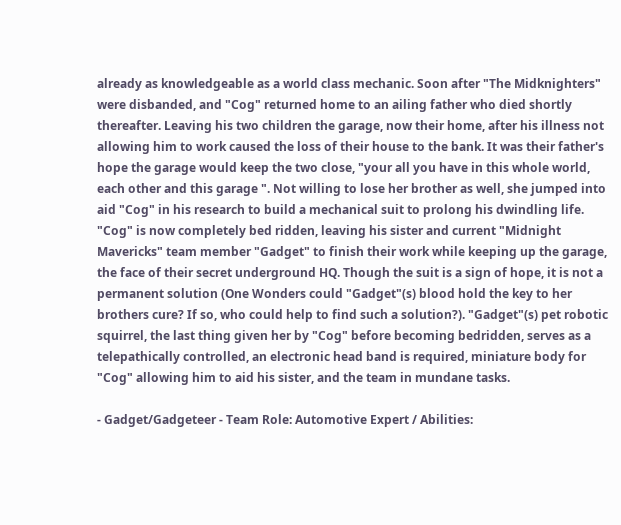already as knowledgeable as a world class mechanic. Soon after "The Midknighters" were disbanded, and "Cog" returned home to an ailing father who died shortly thereafter. Leaving his two children the garage, now their home, after his illness not allowing him to work caused the loss of their house to the bank. It was their father's hope the garage would keep the two close, "your all you have in this whole world, each other and this garage ". Not willing to lose her brother as well, she jumped into aid "Cog" in his research to build a mechanical suit to prolong his dwindling life. "Cog" is now completely bed ridden, leaving his sister and current "Midnight Mavericks" team member "Gadget" to finish their work while keeping up the garage, the face of their secret underground HQ. Though the suit is a sign of hope, it is not a permanent solution (One Wonders could "Gadget"(s) blood hold the key to her brothers cure? If so, who could help to find such a solution?). "Gadget"(s) pet robotic squirrel, the last thing given her by "Cog" before becoming bedridden, serves as a telepathically controlled, an electronic head band is required, miniature body for "Cog" allowing him to aid his sister, and the team in mundane tasks.

- Gadget/Gadgeteer - Team Role: Automotive Expert / Abilities: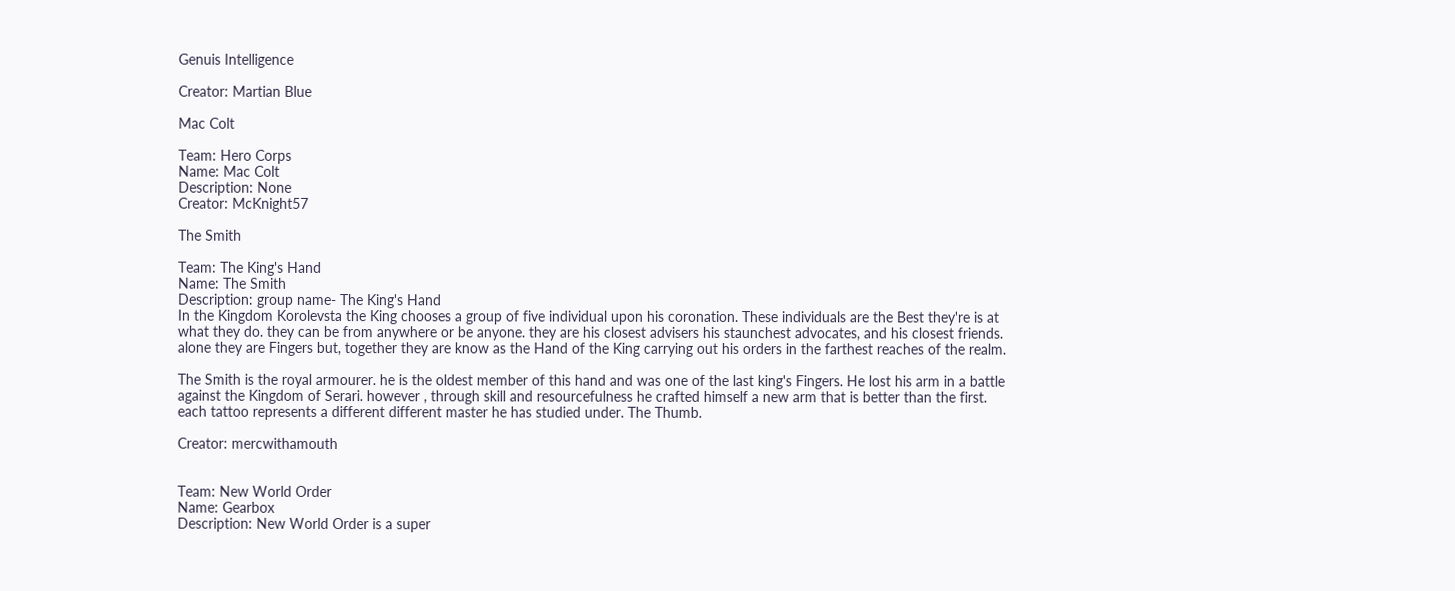Genuis Intelligence

Creator: Martian Blue

Mac Colt

Team: Hero Corps
Name: Mac Colt
Description: None
Creator: McKnight57

The Smith

Team: The King's Hand
Name: The Smith
Description: group name- The King's Hand
In the Kingdom Korolevsta the King chooses a group of five individual upon his coronation. These individuals are the Best they're is at what they do. they can be from anywhere or be anyone. they are his closest advisers his staunchest advocates, and his closest friends. alone they are Fingers but, together they are know as the Hand of the King carrying out his orders in the farthest reaches of the realm.

The Smith is the royal armourer. he is the oldest member of this hand and was one of the last king's Fingers. He lost his arm in a battle against the Kingdom of Serari. however , through skill and resourcefulness he crafted himself a new arm that is better than the first. each tattoo represents a different different master he has studied under. The Thumb.

Creator: mercwithamouth


Team: New World Order
Name: Gearbox
Description: New World Order is a super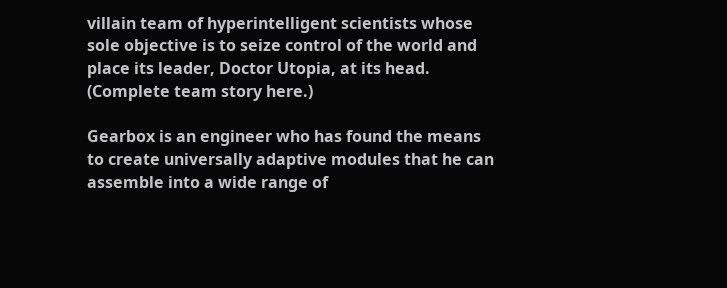villain team of hyperintelligent scientists whose sole objective is to seize control of the world and place its leader, Doctor Utopia, at its head. (Complete team story here.)

Gearbox is an engineer who has found the means to create universally adaptive modules that he can assemble into a wide range of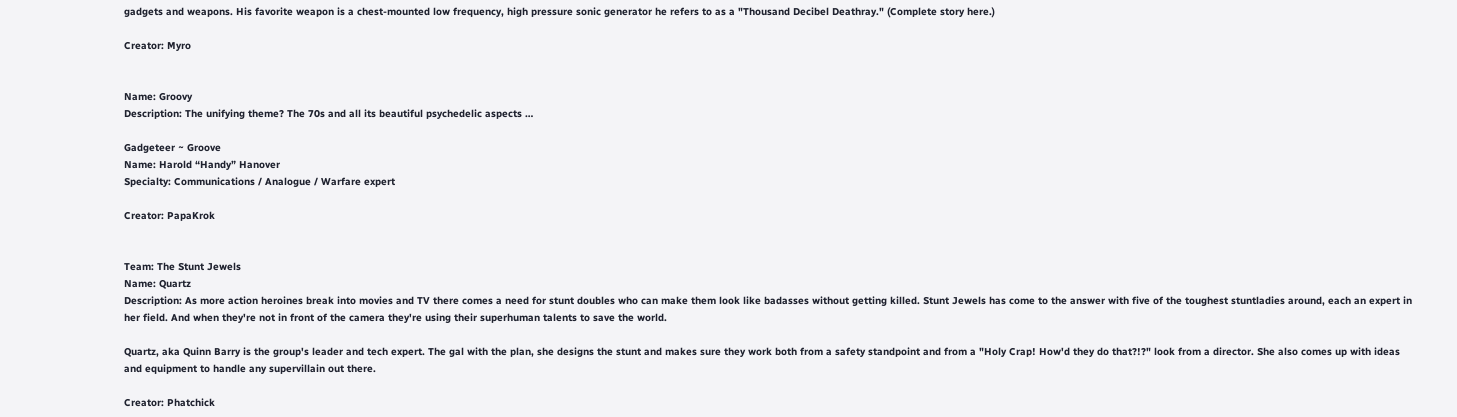gadgets and weapons. His favorite weapon is a chest-mounted low frequency, high pressure sonic generator he refers to as a "Thousand Decibel Deathray." (Complete story here.)

Creator: Myro


Name: Groovy
Description: The unifying theme? The 70s and all its beautiful psychedelic aspects …

Gadgeteer ~ Groove
Name: Harold “Handy” Hanover
Specialty: Communications / Analogue / Warfare expert

Creator: PapaKrok


Team: The Stunt Jewels
Name: Quartz
Description: As more action heroines break into movies and TV there comes a need for stunt doubles who can make them look like badasses without getting killed. Stunt Jewels has come to the answer with five of the toughest stuntladies around, each an expert in her field. And when they're not in front of the camera they're using their superhuman talents to save the world.

Quartz, aka Quinn Barry is the group's leader and tech expert. The gal with the plan, she designs the stunt and makes sure they work both from a safety standpoint and from a "Holy Crap! How'd they do that?!?" look from a director. She also comes up with ideas and equipment to handle any supervillain out there.

Creator: Phatchick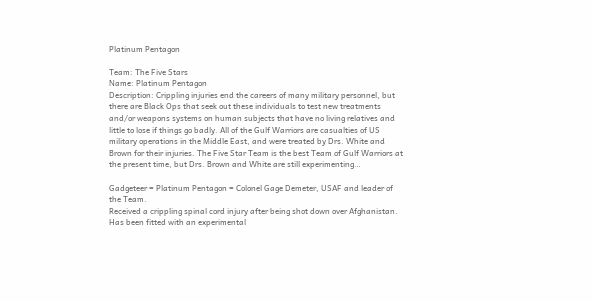Platinum Pentagon

Team: The Five Stars
Name: Platinum Pentagon
Description: Crippling injuries end the careers of many military personnel, but there are Black Ops that seek out these individuals to test new treatments and/or weapons systems on human subjects that have no living relatives and little to lose if things go badly. All of the Gulf Warriors are casualties of US military operations in the Middle East, and were treated by Drs. White and Brown for their injuries. The Five Star Team is the best Team of Gulf Warriors at the present time, but Drs. Brown and White are still experimenting…

Gadgeteer = Platinum Pentagon = Colonel Gage Demeter, USAF and leader of the Team.
Received a crippling spinal cord injury after being shot down over Afghanistan. Has been fitted with an experimental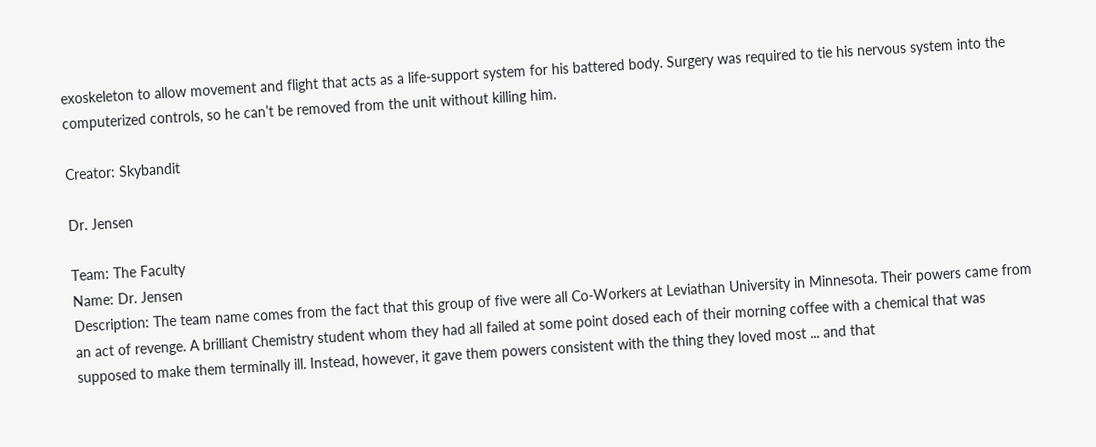exoskeleton to allow movement and flight that acts as a life-support system for his battered body. Surgery was required to tie his nervous system into the computerized controls, so he can’t be removed from the unit without killing him.

Creator: Skybandit

Dr. Jensen

Team: The Faculty
Name: Dr. Jensen
Description: The team name comes from the fact that this group of five were all Co-Workers at Leviathan University in Minnesota. Their powers came from an act of revenge. A brilliant Chemistry student whom they had all failed at some point dosed each of their morning coffee with a chemical that was supposed to make them terminally ill. Instead, however, it gave them powers consistent with the thing they loved most ... and that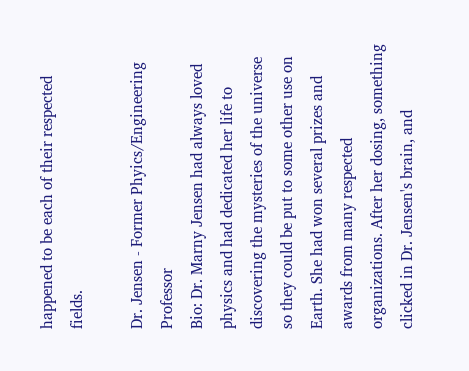happened to be each of their respected fields.

Dr. Jensen - Former Phyics/Engineering Professor
Bio: Dr. Marny Jensen had always loved physics and had dedicated her life to discovering the mysteries of the universe so they could be put to some other use on Earth. She had won several prizes and awards from many respected organizations. After her dosing, something clicked in Dr. Jensen's brain, and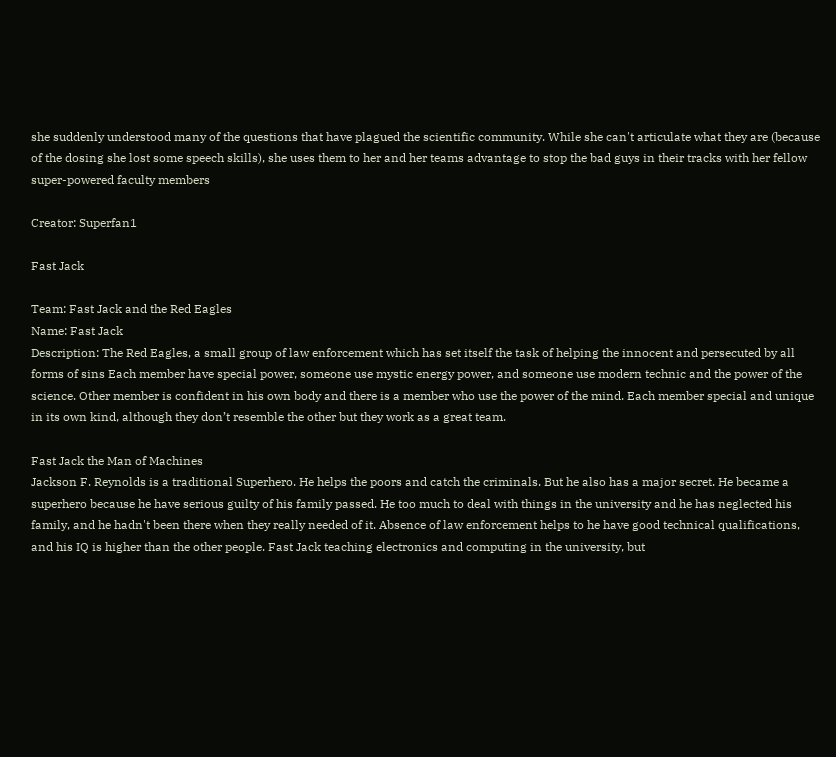she suddenly understood many of the questions that have plagued the scientific community. While she can't articulate what they are (because of the dosing she lost some speech skills), she uses them to her and her teams advantage to stop the bad guys in their tracks with her fellow super-powered faculty members

Creator: Superfan1

Fast Jack

Team: Fast Jack and the Red Eagles
Name: Fast Jack
Description: The Red Eagles, a small group of law enforcement which has set itself the task of helping the innocent and persecuted by all forms of sins Each member have special power, someone use mystic energy power, and someone use modern technic and the power of the science. Other member is confident in his own body and there is a member who use the power of the mind. Each member special and unique in its own kind, although they don’t resemble the other but they work as a great team.

Fast Jack the Man of Machines
Jackson F. Reynolds is a traditional Superhero. He helps the poors and catch the criminals. But he also has a major secret. He became a superhero because he have serious guilty of his family passed. He too much to deal with things in the university and he has neglected his family, and he hadn't been there when they really needed of it. Absence of law enforcement helps to he have good technical qualifications, and his IQ is higher than the other people. Fast Jack teaching electronics and computing in the university, but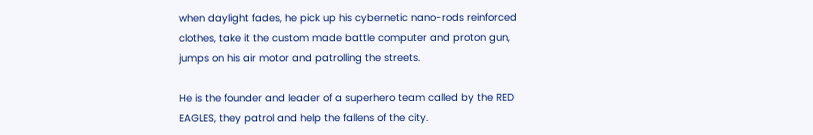when daylight fades, he pick up his cybernetic nano-rods reinforced clothes, take it the custom made battle computer and proton gun, jumps on his air motor and patrolling the streets.

He is the founder and leader of a superhero team called by the RED EAGLES, they patrol and help the fallens of the city.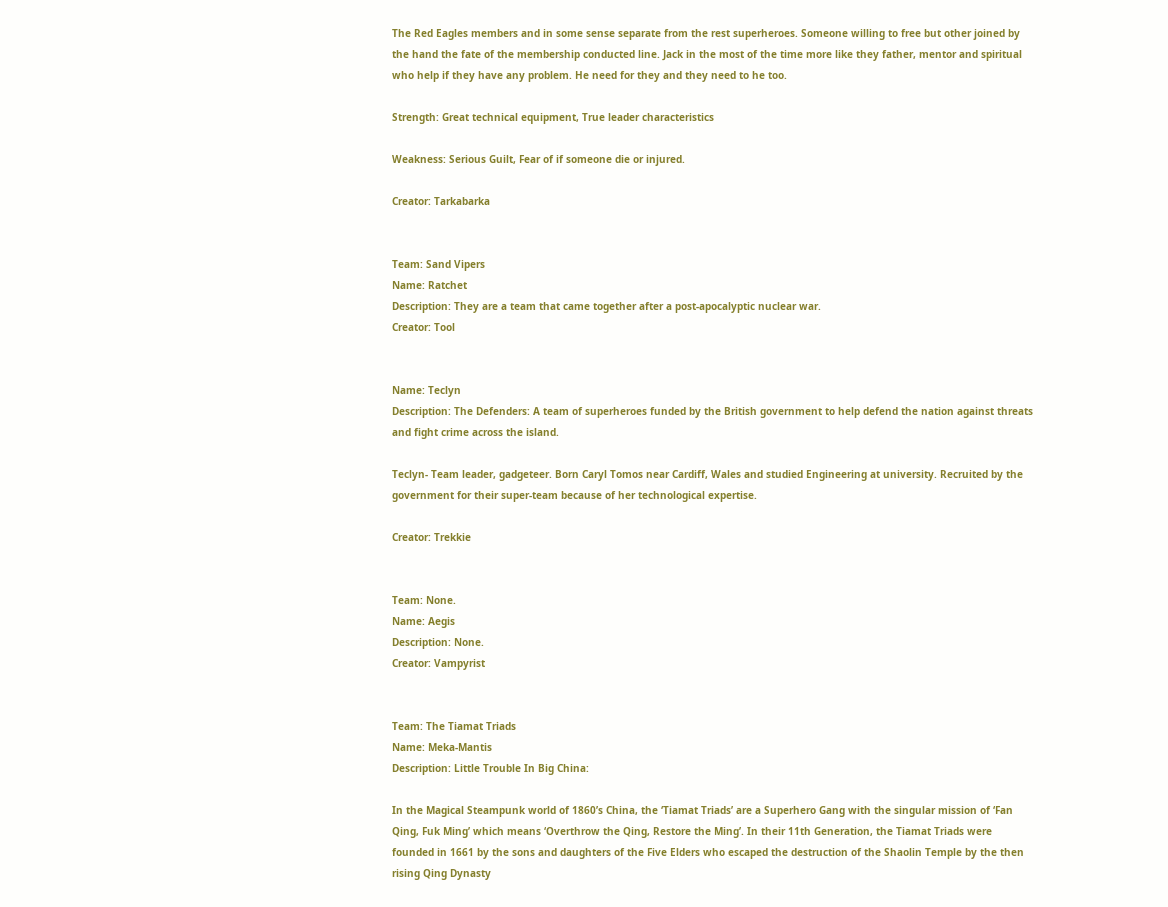The Red Eagles members and in some sense separate from the rest superheroes. Someone willing to free but other joined by the hand the fate of the membership conducted line. Jack in the most of the time more like they father, mentor and spiritual who help if they have any problem. He need for they and they need to he too.

Strength: Great technical equipment, True leader characteristics

Weakness: Serious Guilt, Fear of if someone die or injured.

Creator: Tarkabarka


Team: Sand Vipers
Name: Ratchet
Description: They are a team that came together after a post-apocalyptic nuclear war.
Creator: Tool


Name: Teclyn
Description: The Defenders: A team of superheroes funded by the British government to help defend the nation against threats and fight crime across the island.

Teclyn- Team leader, gadgeteer. Born Caryl Tomos near Cardiff, Wales and studied Engineering at university. Recruited by the government for their super-team because of her technological expertise.

Creator: Trekkie


Team: None.
Name: Aegis
Description: None.
Creator: Vampyrist


Team: The Tiamat Triads
Name: Meka-Mantis
Description: Little Trouble In Big China:

In the Magical Steampunk world of 1860’s China, the ‘Tiamat Triads’ are a Superhero Gang with the singular mission of ‘Fan Qing, Fuk Ming’ which means ‘Overthrow the Qing, Restore the Ming’. In their 11th Generation, the Tiamat Triads were founded in 1661 by the sons and daughters of the Five Elders who escaped the destruction of the Shaolin Temple by the then rising Qing Dynasty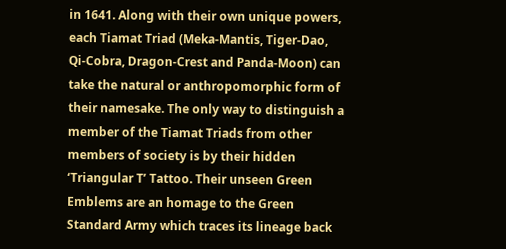in 1641. Along with their own unique powers, each Tiamat Triad (Meka-Mantis, Tiger-Dao, Qi-Cobra, Dragon-Crest and Panda-Moon) can take the natural or anthropomorphic form of their namesake. The only way to distinguish a member of the Tiamat Triads from other members of society is by their hidden ‘Triangular T’ Tattoo. Their unseen Green Emblems are an homage to the Green Standard Army which traces its lineage back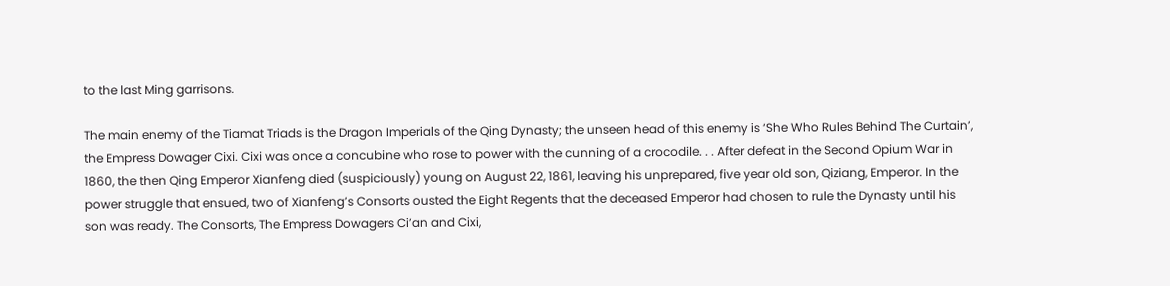to the last Ming garrisons.

The main enemy of the Tiamat Triads is the Dragon Imperials of the Qing Dynasty; the unseen head of this enemy is ‘She Who Rules Behind The Curtain’, the Empress Dowager Cixi. Cixi was once a concubine who rose to power with the cunning of a crocodile. . . After defeat in the Second Opium War in 1860, the then Qing Emperor Xianfeng died (suspiciously) young on August 22, 1861, leaving his unprepared, five year old son, Qiziang, Emperor. In the power struggle that ensued, two of Xianfeng’s Consorts ousted the Eight Regents that the deceased Emperor had chosen to rule the Dynasty until his son was ready. The Consorts, The Empress Dowagers Ci’an and Cixi,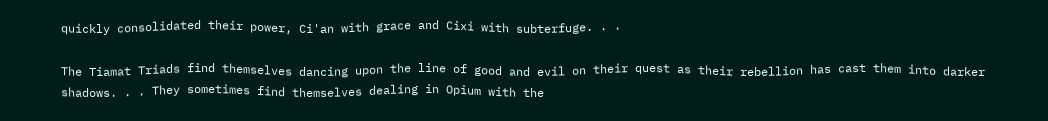quickly consolidated their power, Ci'an with grace and Cixi with subterfuge. . .

The Tiamat Triads find themselves dancing upon the line of good and evil on their quest as their rebellion has cast them into darker shadows. . . They sometimes find themselves dealing in Opium with the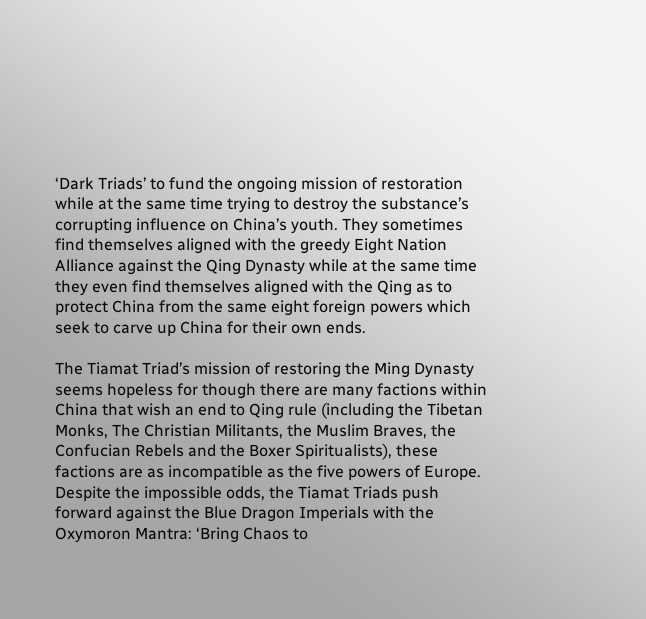‘Dark Triads’ to fund the ongoing mission of restoration while at the same time trying to destroy the substance’s corrupting influence on China’s youth. They sometimes find themselves aligned with the greedy Eight Nation Alliance against the Qing Dynasty while at the same time they even find themselves aligned with the Qing as to protect China from the same eight foreign powers which seek to carve up China for their own ends.

The Tiamat Triad’s mission of restoring the Ming Dynasty seems hopeless for though there are many factions within China that wish an end to Qing rule (including the Tibetan Monks, The Christian Militants, the Muslim Braves, the Confucian Rebels and the Boxer Spiritualists), these factions are as incompatible as the five powers of Europe. Despite the impossible odds, the Tiamat Triads push forward against the Blue Dragon Imperials with the Oxymoron Mantra: ‘Bring Chaos to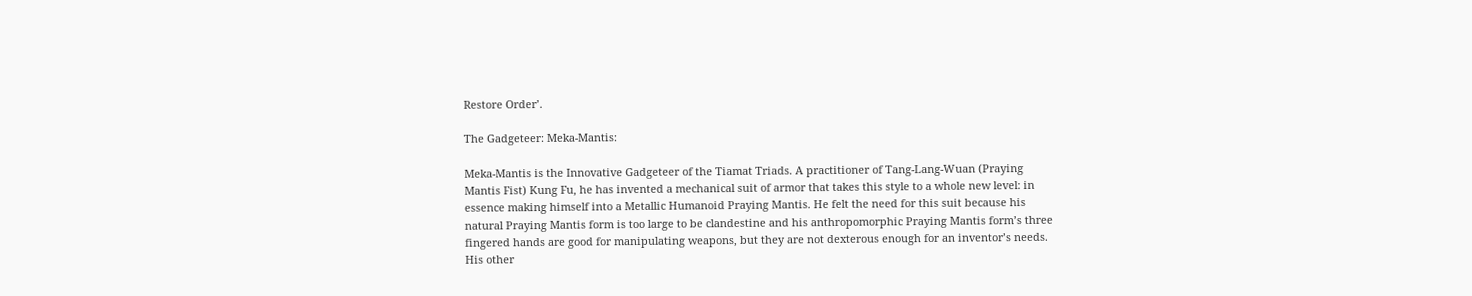Restore Order’.

The Gadgeteer: Meka-Mantis:

Meka-Mantis is the Innovative Gadgeteer of the Tiamat Triads. A practitioner of Tang-Lang-Wuan (Praying Mantis Fist) Kung Fu, he has invented a mechanical suit of armor that takes this style to a whole new level: in essence making himself into a Metallic Humanoid Praying Mantis. He felt the need for this suit because his natural Praying Mantis form is too large to be clandestine and his anthropomorphic Praying Mantis form’s three fingered hands are good for manipulating weapons, but they are not dexterous enough for an inventor’s needs. His other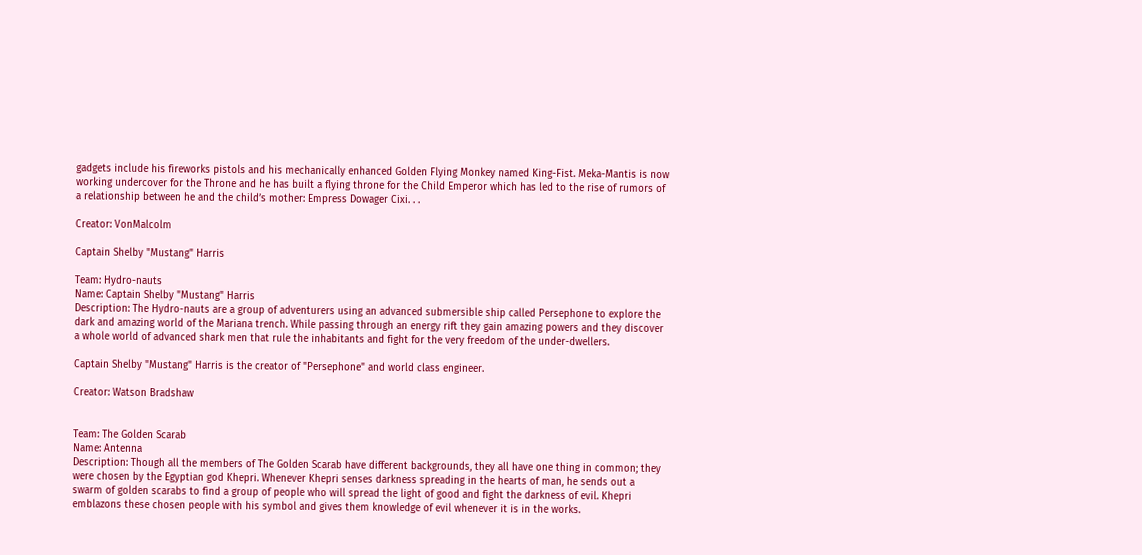gadgets include his fireworks pistols and his mechanically enhanced Golden Flying Monkey named King-Fist. Meka-Mantis is now working undercover for the Throne and he has built a flying throne for the Child Emperor which has led to the rise of rumors of a relationship between he and the child’s mother: Empress Dowager Cixi. . .

Creator: VonMalcolm

Captain Shelby "Mustang" Harris

Team: Hydro-nauts
Name: Captain Shelby "Mustang" Harris
Description: The Hydro-nauts are a group of adventurers using an advanced submersible ship called Persephone to explore the dark and amazing world of the Mariana trench. While passing through an energy rift they gain amazing powers and they discover a whole world of advanced shark men that rule the inhabitants and fight for the very freedom of the under-dwellers.

Captain Shelby "Mustang" Harris is the creator of "Persephone" and world class engineer.

Creator: Watson Bradshaw


Team: The Golden Scarab
Name: Antenna
Description: Though all the members of The Golden Scarab have different backgrounds, they all have one thing in common; they were chosen by the Egyptian god Khepri. Whenever Khepri senses darkness spreading in the hearts of man, he sends out a swarm of golden scarabs to find a group of people who will spread the light of good and fight the darkness of evil. Khepri emblazons these chosen people with his symbol and gives them knowledge of evil whenever it is in the works.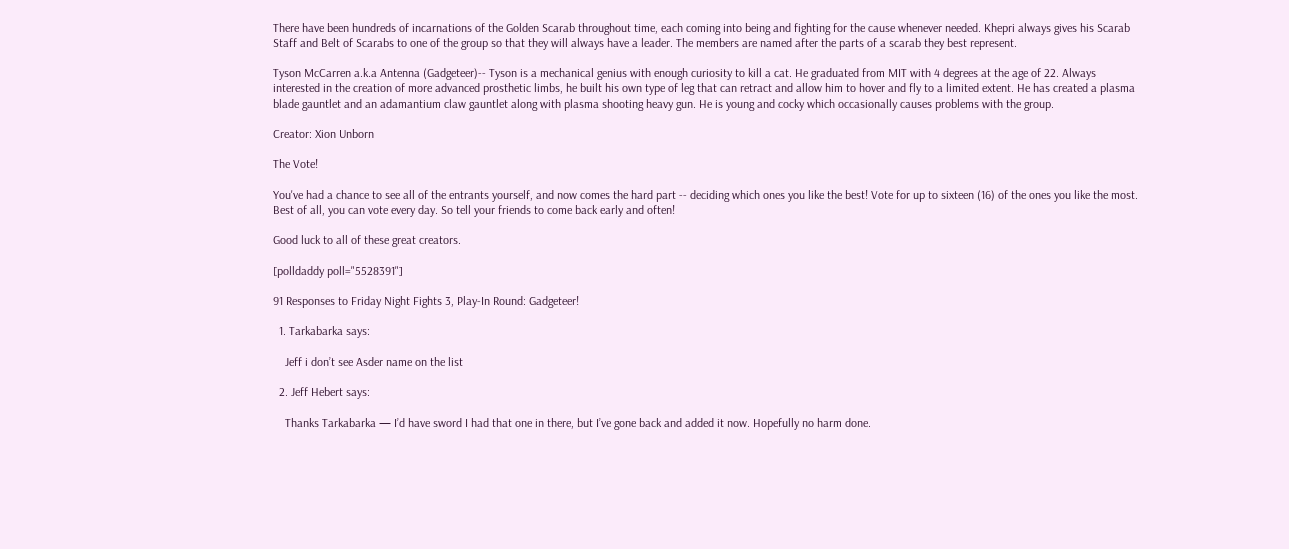There have been hundreds of incarnations of the Golden Scarab throughout time, each coming into being and fighting for the cause whenever needed. Khepri always gives his Scarab Staff and Belt of Scarabs to one of the group so that they will always have a leader. The members are named after the parts of a scarab they best represent.

Tyson McCarren a.k.a Antenna (Gadgeteer)-- Tyson is a mechanical genius with enough curiosity to kill a cat. He graduated from MIT with 4 degrees at the age of 22. Always interested in the creation of more advanced prosthetic limbs, he built his own type of leg that can retract and allow him to hover and fly to a limited extent. He has created a plasma blade gauntlet and an adamantium claw gauntlet along with plasma shooting heavy gun. He is young and cocky which occasionally causes problems with the group.

Creator: Xion Unborn

The Vote!

You've had a chance to see all of the entrants yourself, and now comes the hard part -- deciding which ones you like the best! Vote for up to sixteen (16) of the ones you like the most. Best of all, you can vote every day. So tell your friends to come back early and often!

Good luck to all of these great creators.

[polldaddy poll="5528391"]

91 Responses to Friday Night Fights 3, Play-In Round: Gadgeteer!

  1. Tarkabarka says:

    Jeff i don’t see Asder name on the list

  2. Jeff Hebert says:

    Thanks Tarkabarka — I’d have sword I had that one in there, but I’ve gone back and added it now. Hopefully no harm done.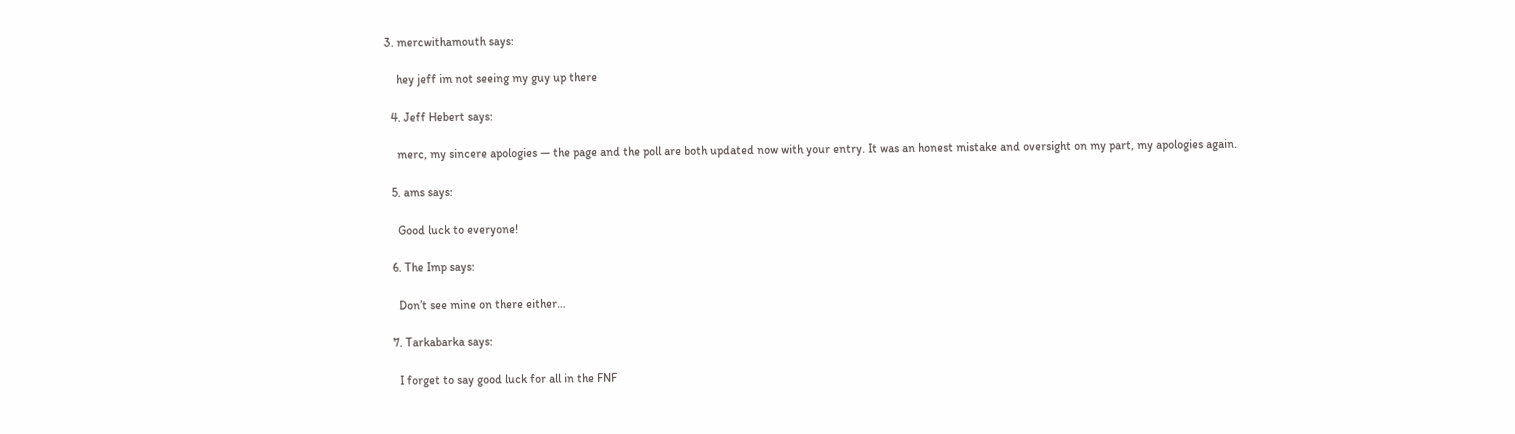3. mercwithamouth says:

    hey jeff im not seeing my guy up there

  4. Jeff Hebert says:

    merc, my sincere apologies — the page and the poll are both updated now with your entry. It was an honest mistake and oversight on my part, my apologies again.

  5. ams says:

    Good luck to everyone!

  6. The Imp says:

    Don’t see mine on there either…

  7. Tarkabarka says:

    I forget to say good luck for all in the FNF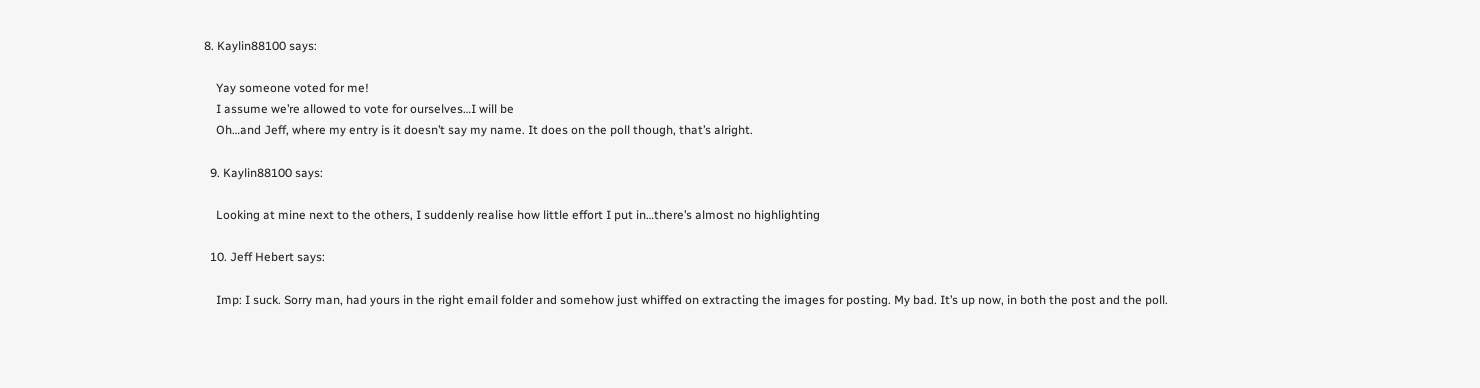8. Kaylin88100 says:

    Yay someone voted for me!
    I assume we’re allowed to vote for ourselves…I will be
    Oh…and Jeff, where my entry is it doesn’t say my name. It does on the poll though, that’s alright.

  9. Kaylin88100 says:

    Looking at mine next to the others, I suddenly realise how little effort I put in…there’s almost no highlighting

  10. Jeff Hebert says:

    Imp: I suck. Sorry man, had yours in the right email folder and somehow just whiffed on extracting the images for posting. My bad. It’s up now, in both the post and the poll.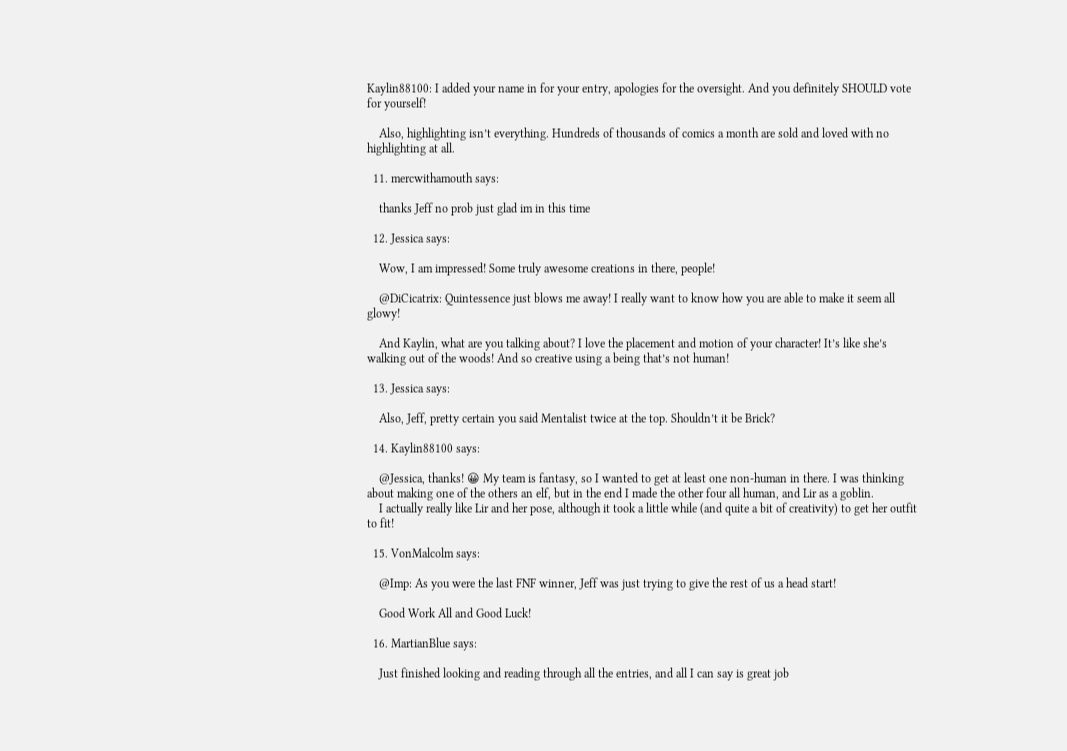Kaylin88100: I added your name in for your entry, apologies for the oversight. And you definitely SHOULD vote for yourself!

    Also, highlighting isn’t everything. Hundreds of thousands of comics a month are sold and loved with no highlighting at all.

  11. mercwithamouth says:

    thanks Jeff no prob just glad im in this time

  12. Jessica says:

    Wow, I am impressed! Some truly awesome creations in there, people!

    @DiCicatrix: Quintessence just blows me away! I really want to know how you are able to make it seem all glowy!

    And Kaylin, what are you talking about? I love the placement and motion of your character! It’s like she’s walking out of the woods! And so creative using a being that’s not human!

  13. Jessica says:

    Also, Jeff, pretty certain you said Mentalist twice at the top. Shouldn’t it be Brick?

  14. Kaylin88100 says:

    @Jessica, thanks! 😀 My team is fantasy, so I wanted to get at least one non-human in there. I was thinking about making one of the others an elf, but in the end I made the other four all human, and Lir as a goblin.
    I actually really like Lir and her pose, although it took a little while (and quite a bit of creativity) to get her outfit to fit!

  15. VonMalcolm says:

    @Imp: As you were the last FNF winner, Jeff was just trying to give the rest of us a head start!

    Good Work All and Good Luck!

  16. MartianBlue says:

    Just finished looking and reading through all the entries, and all I can say is great job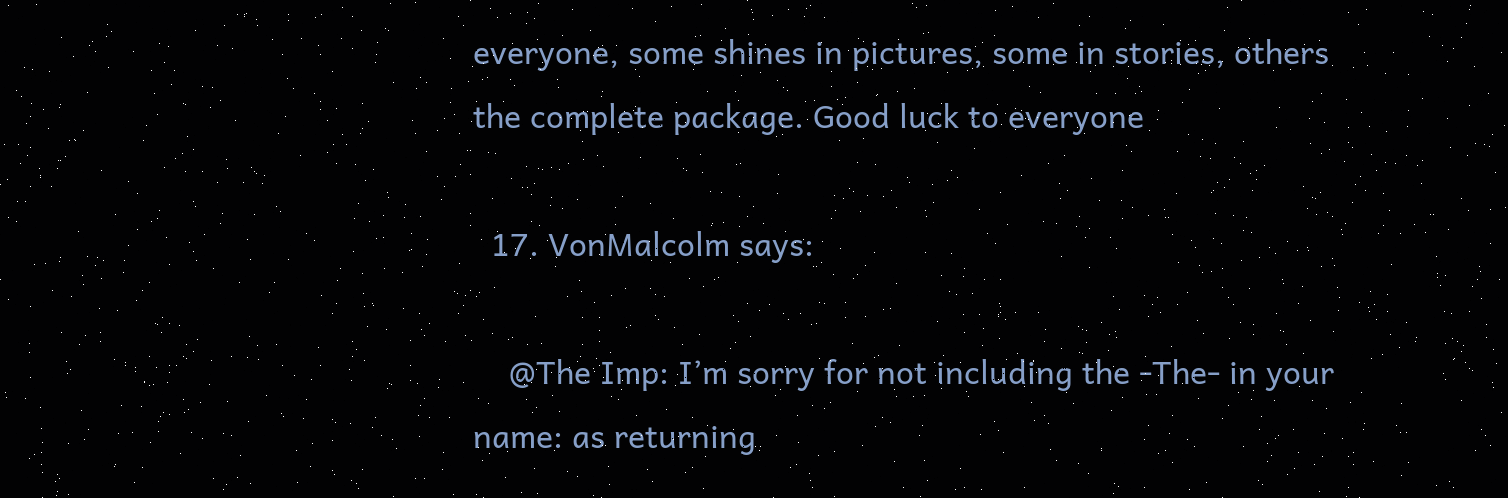everyone, some shines in pictures, some in stories, others the complete package. Good luck to everyone

  17. VonMalcolm says:

    @The Imp: I’m sorry for not including the -The- in your name: as returning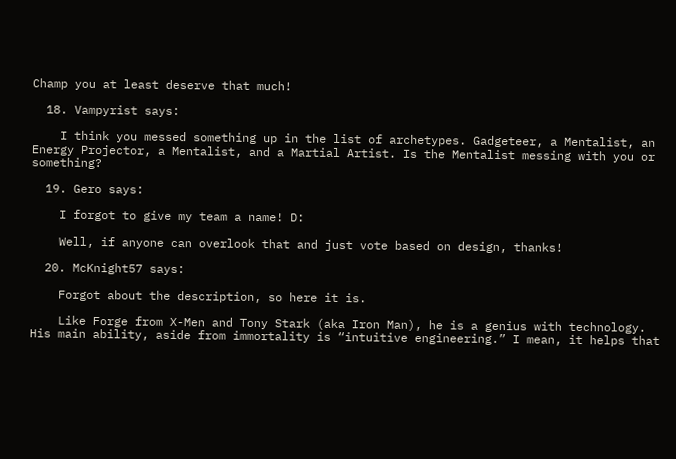Champ you at least deserve that much!

  18. Vampyrist says:

    I think you messed something up in the list of archetypes. Gadgeteer, a Mentalist, an Energy Projector, a Mentalist, and a Martial Artist. Is the Mentalist messing with you or something?

  19. Gero says:

    I forgot to give my team a name! D:

    Well, if anyone can overlook that and just vote based on design, thanks!

  20. McKnight57 says:

    Forgot about the description, so here it is.

    Like Forge from X-Men and Tony Stark (aka Iron Man), he is a genius with technology. His main ability, aside from immortality is “intuitive engineering.” I mean, it helps that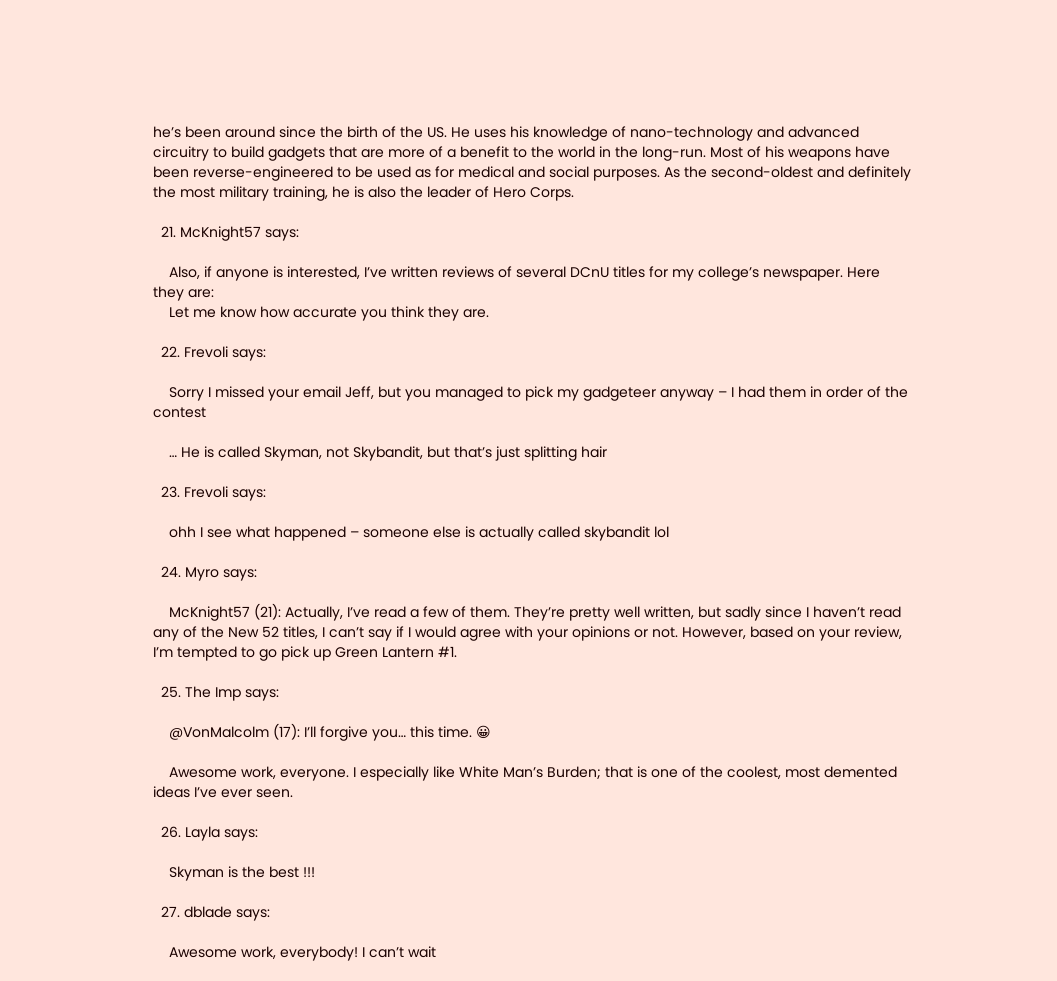he’s been around since the birth of the US. He uses his knowledge of nano-technology and advanced circuitry to build gadgets that are more of a benefit to the world in the long-run. Most of his weapons have been reverse-engineered to be used as for medical and social purposes. As the second-oldest and definitely the most military training, he is also the leader of Hero Corps.

  21. McKnight57 says:

    Also, if anyone is interested, I’ve written reviews of several DCnU titles for my college’s newspaper. Here they are:
    Let me know how accurate you think they are.

  22. Frevoli says:

    Sorry I missed your email Jeff, but you managed to pick my gadgeteer anyway – I had them in order of the contest

    … He is called Skyman, not Skybandit, but that’s just splitting hair

  23. Frevoli says:

    ohh I see what happened – someone else is actually called skybandit lol

  24. Myro says:

    McKnight57 (21): Actually, I’ve read a few of them. They’re pretty well written, but sadly since I haven’t read any of the New 52 titles, I can’t say if I would agree with your opinions or not. However, based on your review, I’m tempted to go pick up Green Lantern #1.

  25. The Imp says:

    @VonMalcolm (17): I’ll forgive you… this time. 😀

    Awesome work, everyone. I especially like White Man’s Burden; that is one of the coolest, most demented ideas I’ve ever seen.

  26. Layla says:

    Skyman is the best !!!

  27. dblade says:

    Awesome work, everybody! I can’t wait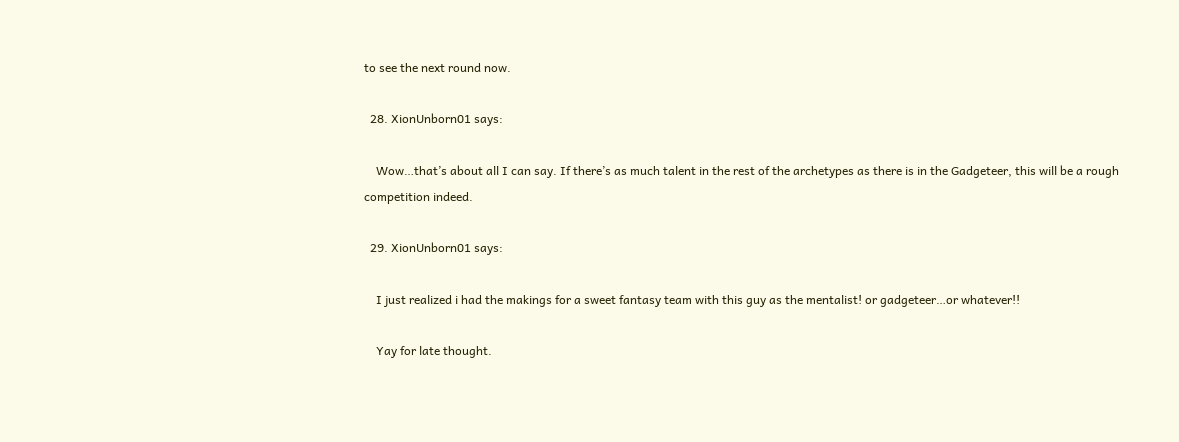to see the next round now.

  28. XionUnborn01 says:

    Wow…that’s about all I can say. If there’s as much talent in the rest of the archetypes as there is in the Gadgeteer, this will be a rough competition indeed.

  29. XionUnborn01 says:

    I just realized i had the makings for a sweet fantasy team with this guy as the mentalist! or gadgeteer…or whatever!!

    Yay for late thought.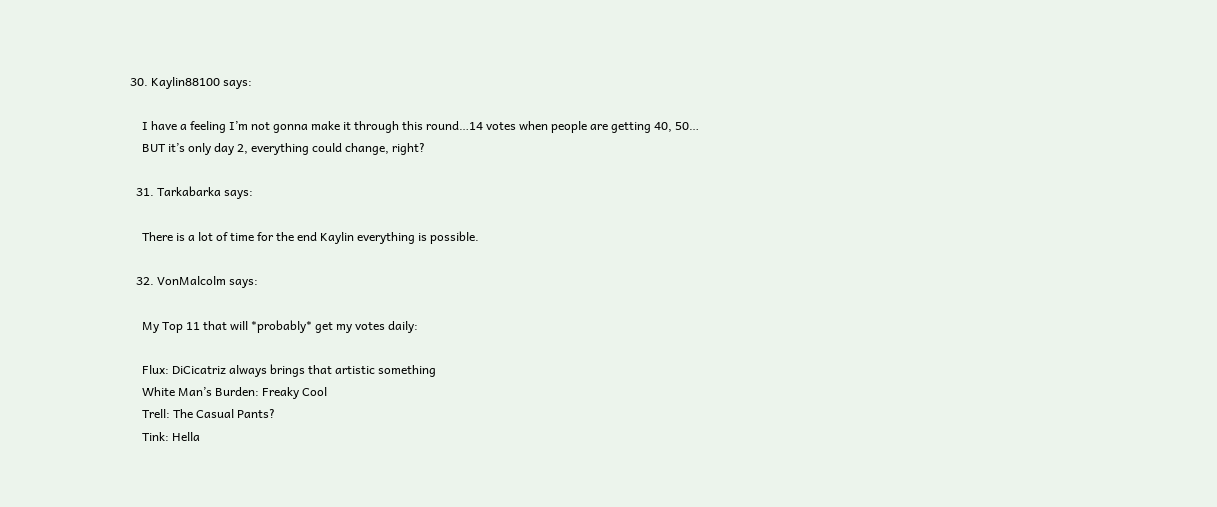30. Kaylin88100 says:

    I have a feeling I’m not gonna make it through this round…14 votes when people are getting 40, 50…
    BUT it’s only day 2, everything could change, right?

  31. Tarkabarka says:

    There is a lot of time for the end Kaylin everything is possible.

  32. VonMalcolm says:

    My Top 11 that will *probably* get my votes daily:

    Flux: DiCicatriz always brings that artistic something
    White Man’s Burden: Freaky Cool
    Trell: The Casual Pants?
    Tink: Hella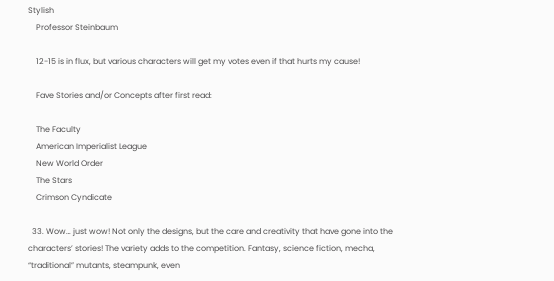Stylish
    Professor Steinbaum

    12-15 is in flux, but various characters will get my votes even if that hurts my cause!

    Fave Stories and/or Concepts after first read:

    The Faculty
    American Imperialist League
    New World Order
    The Stars
    Crimson Cyndicate

  33. Wow… just wow! Not only the designs, but the care and creativity that have gone into the characters’ stories! The variety adds to the competition. Fantasy, science fiction, mecha, “traditional” mutants, steampunk, even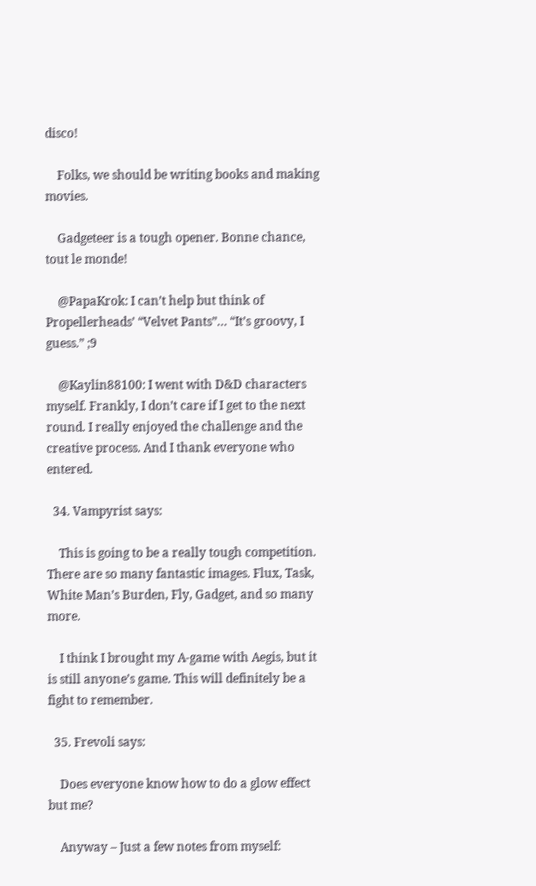disco!

    Folks, we should be writing books and making movies.

    Gadgeteer is a tough opener. Bonne chance, tout le monde!

    @PapaKrok: I can’t help but think of Propellerheads’ “Velvet Pants”… “It’s groovy, I guess.” ;9

    @Kaylin88100: I went with D&D characters myself. Frankly, I don’t care if I get to the next round. I really enjoyed the challenge and the creative process. And I thank everyone who entered.

  34. Vampyrist says:

    This is going to be a really tough competition. There are so many fantastic images. Flux, Task, White Man’s Burden, Fly, Gadget, and so many more.

    I think I brought my A-game with Aegis, but it is still anyone’s game. This will definitely be a fight to remember.

  35. Frevoli says:

    Does everyone know how to do a glow effect but me?

    Anyway – Just a few notes from myself: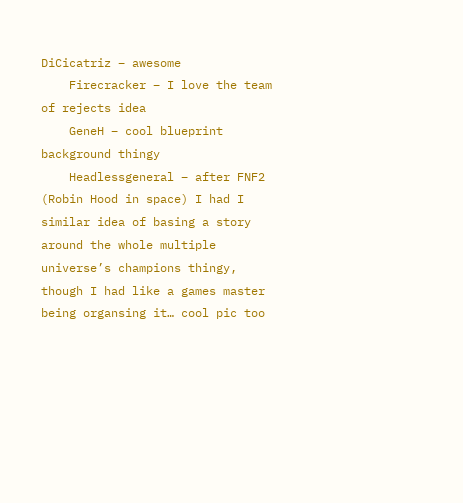DiCicatriz – awesome
    Firecracker – I love the team of rejects idea
    GeneH – cool blueprint background thingy
    Headlessgeneral – after FNF2 (Robin Hood in space) I had I similar idea of basing a story around the whole multiple universe’s champions thingy, though I had like a games master being organsing it… cool pic too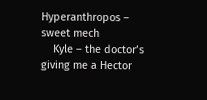Hyperanthropos – sweet mech
    Kyle – the doctor’s giving me a Hector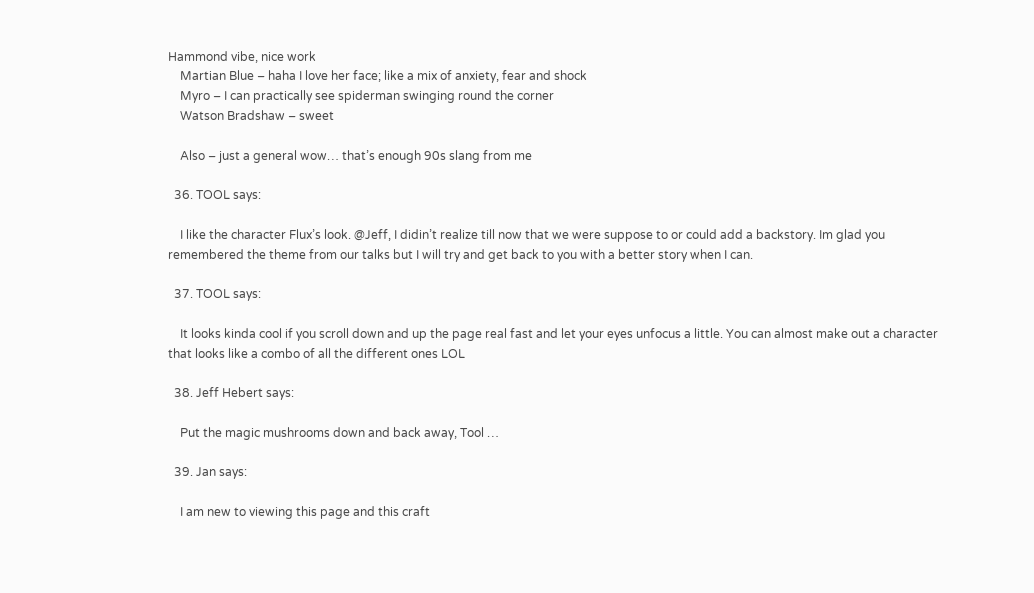Hammond vibe, nice work
    Martian Blue – haha I love her face; like a mix of anxiety, fear and shock
    Myro – I can practically see spiderman swinging round the corner
    Watson Bradshaw – sweet

    Also – just a general wow… that’s enough 90s slang from me

  36. TOOL says:

    I like the character Flux’s look. @Jeff, I didin’t realize till now that we were suppose to or could add a backstory. Im glad you remembered the theme from our talks but I will try and get back to you with a better story when I can.

  37. TOOL says:

    It looks kinda cool if you scroll down and up the page real fast and let your eyes unfocus a little. You can almost make out a character that looks like a combo of all the different ones LOL

  38. Jeff Hebert says:

    Put the magic mushrooms down and back away, Tool …

  39. Jan says:

    I am new to viewing this page and this craft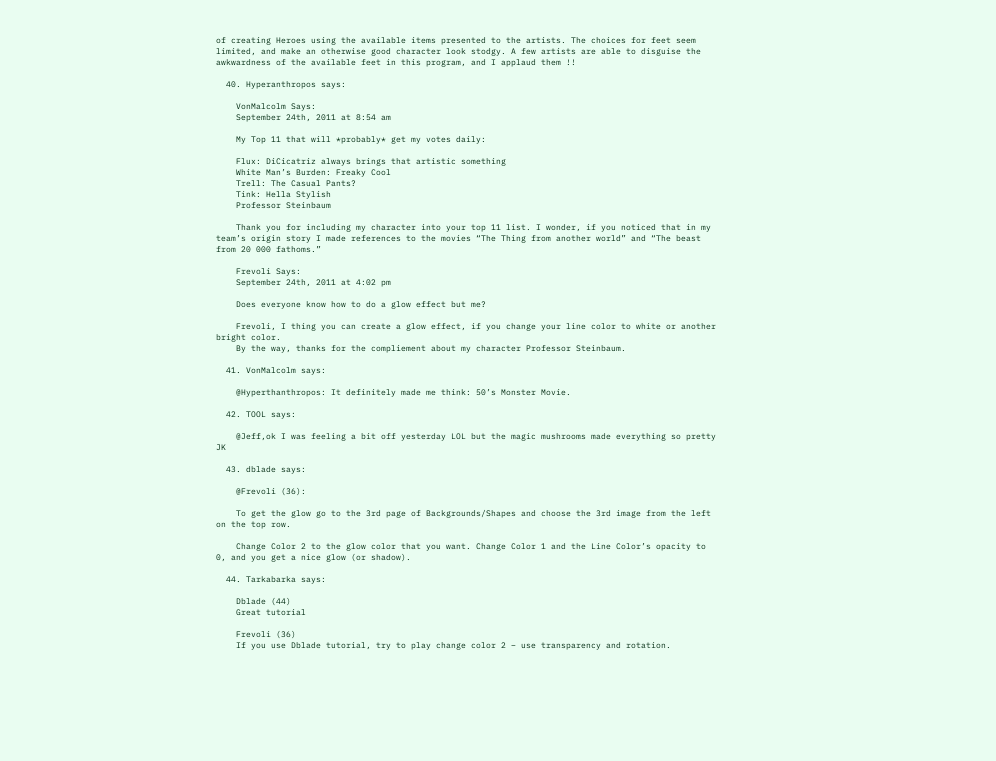of creating Heroes using the available items presented to the artists. The choices for feet seem limited, and make an otherwise good character look stodgy. A few artists are able to disguise the awkwardness of the available feet in this program, and I applaud them !!

  40. Hyperanthropos says:

    VonMalcolm Says:
    September 24th, 2011 at 8:54 am

    My Top 11 that will *probably* get my votes daily:

    Flux: DiCicatriz always brings that artistic something
    White Man’s Burden: Freaky Cool
    Trell: The Casual Pants?
    Tink: Hella Stylish
    Professor Steinbaum

    Thank you for including my character into your top 11 list. I wonder, if you noticed that in my team’s origin story I made references to the movies “The Thing from another world” and “The beast from 20 000 fathoms.”

    Frevoli Says:
    September 24th, 2011 at 4:02 pm

    Does everyone know how to do a glow effect but me?

    Frevoli, I thing you can create a glow effect, if you change your line color to white or another bright color.
    By the way, thanks for the compliement about my character Professor Steinbaum.

  41. VonMalcolm says:

    @Hyperthanthropos: It definitely made me think: 50’s Monster Movie.

  42. TOOL says:

    @Jeff,ok I was feeling a bit off yesterday LOL but the magic mushrooms made everything so pretty JK

  43. dblade says:

    @Frevoli (36):

    To get the glow go to the 3rd page of Backgrounds/Shapes and choose the 3rd image from the left on the top row.

    Change Color 2 to the glow color that you want. Change Color 1 and the Line Color’s opacity to 0, and you get a nice glow (or shadow).

  44. Tarkabarka says:

    Dblade (44)
    Great tutorial

    Frevoli (36)
    If you use Dblade tutorial, try to play change color 2 – use transparency and rotation.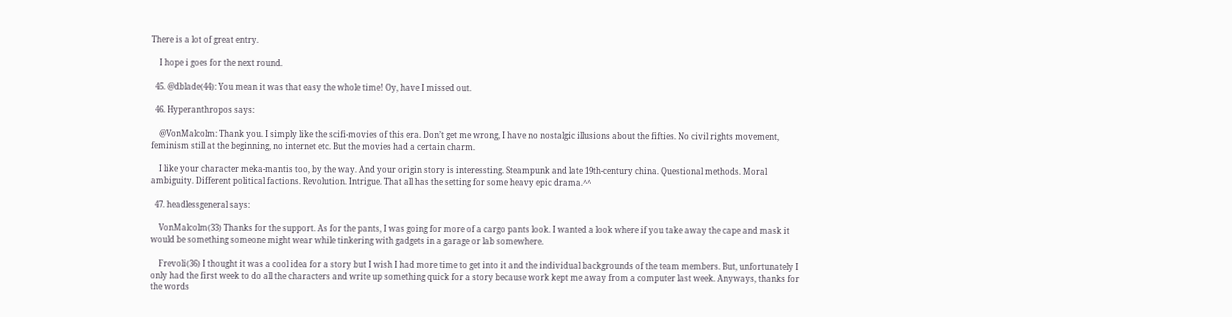There is a lot of great entry.

    I hope i goes for the next round.

  45. @dblade(44): You mean it was that easy the whole time! Oy, have I missed out.

  46. Hyperanthropos says:

    @VonMalcolm: Thank you. I simply like the scifi-movies of this era. Don’t get me wrong, I have no nostalgic illusions about the fifties. No civil rights movement, feminism still at the beginning, no internet etc. But the movies had a certain charm.

    I like your character meka-mantis too, by the way. And your origin story is interessting. Steampunk and late 19th-century china. Questional methods. Moral ambiguity. Different political factions. Revolution. Intrigue. That all has the setting for some heavy epic drama.^^

  47. headlessgeneral says:

    VonMalcolm(33) Thanks for the support. As for the pants, I was going for more of a cargo pants look. I wanted a look where if you take away the cape and mask it would be something someone might wear while tinkering with gadgets in a garage or lab somewhere.

    Frevoli(36) I thought it was a cool idea for a story but I wish I had more time to get into it and the individual backgrounds of the team members. But, unfortunately I only had the first week to do all the characters and write up something quick for a story because work kept me away from a computer last week. Anyways, thanks for the words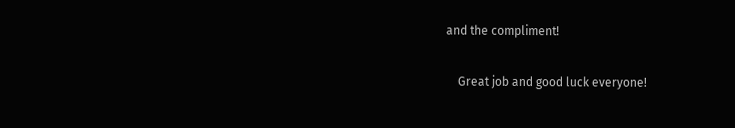and the compliment!

    Great job and good luck everyone!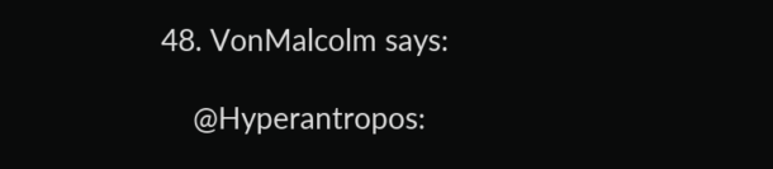48. VonMalcolm says:

    @Hyperantropos: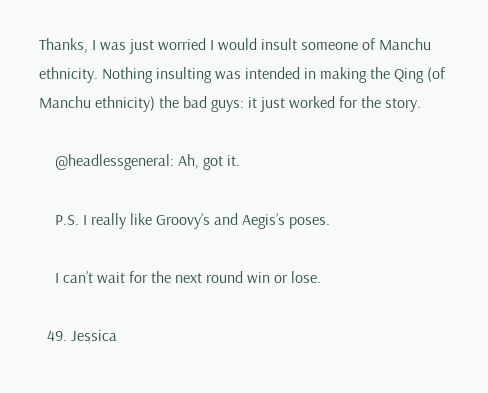Thanks, I was just worried I would insult someone of Manchu ethnicity. Nothing insulting was intended in making the Qing (of Manchu ethnicity) the bad guys: it just worked for the story.

    @headlessgeneral: Ah, got it.

    P.S. I really like Groovy’s and Aegis’s poses.

    I can’t wait for the next round win or lose.

  49. Jessica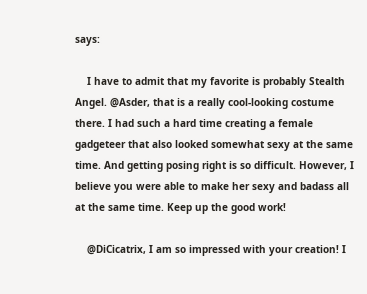says:

    I have to admit that my favorite is probably Stealth Angel. @Asder, that is a really cool-looking costume there. I had such a hard time creating a female gadgeteer that also looked somewhat sexy at the same time. And getting posing right is so difficult. However, I believe you were able to make her sexy and badass all at the same time. Keep up the good work!

    @DiCicatrix, I am so impressed with your creation! I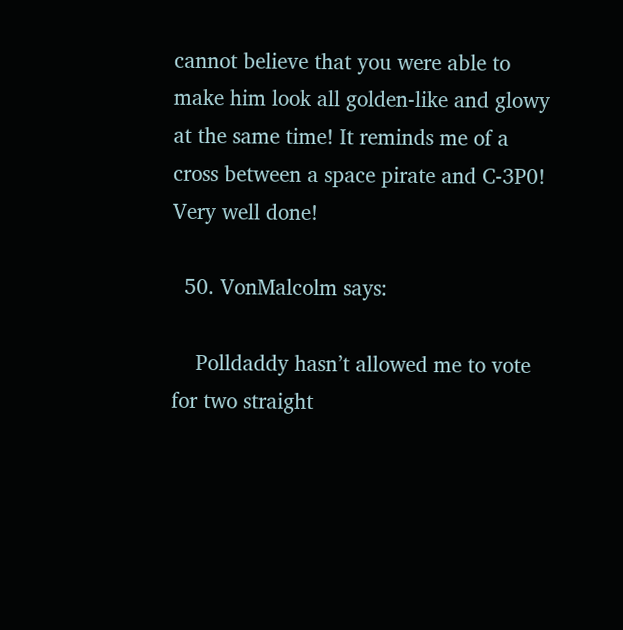cannot believe that you were able to make him look all golden-like and glowy at the same time! It reminds me of a cross between a space pirate and C-3P0! Very well done!

  50. VonMalcolm says:

    Polldaddy hasn’t allowed me to vote for two straight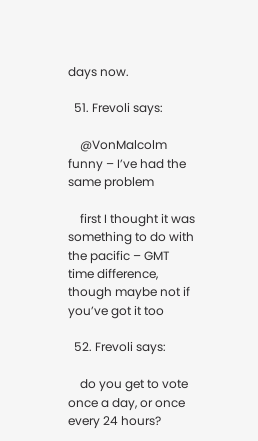days now.

  51. Frevoli says:

    @VonMalcolm funny – I’ve had the same problem

    first I thought it was something to do with the pacific – GMT time difference, though maybe not if you’ve got it too

  52. Frevoli says:

    do you get to vote once a day, or once every 24 hours?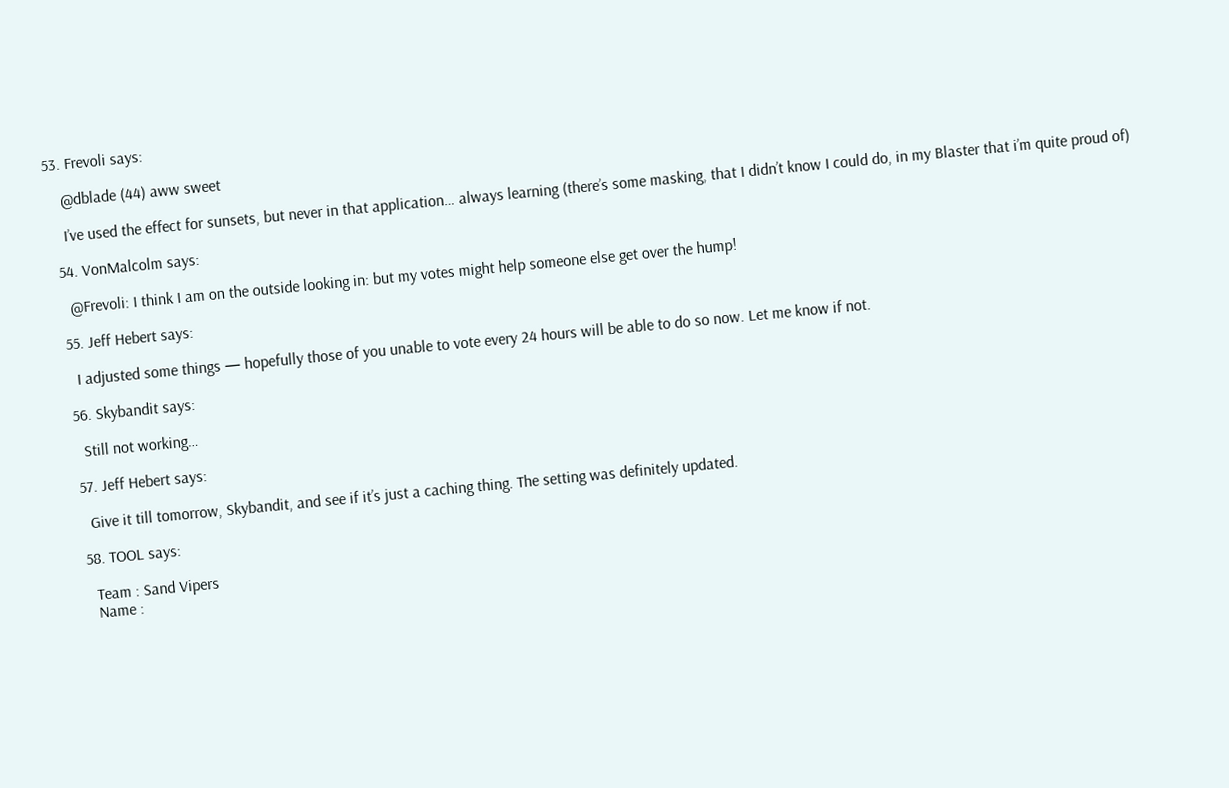53. Frevoli says:

    @dblade (44) aww sweet

    I’ve used the effect for sunsets, but never in that application… always learning (there’s some masking, that I didn’t know I could do, in my Blaster that i’m quite proud of)

  54. VonMalcolm says:

    @Frevoli: I think I am on the outside looking in: but my votes might help someone else get over the hump!

  55. Jeff Hebert says:

    I adjusted some things — hopefully those of you unable to vote every 24 hours will be able to do so now. Let me know if not.

  56. Skybandit says:

    Still not working…

  57. Jeff Hebert says:

    Give it till tomorrow, Skybandit, and see if it’s just a caching thing. The setting was definitely updated.

  58. TOOL says:

    Team : Sand Vipers
    Name :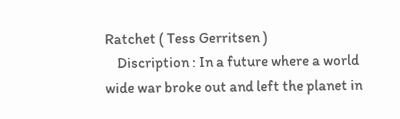Ratchet ( Tess Gerritsen )
    Discription : In a future where a world wide war broke out and left the planet in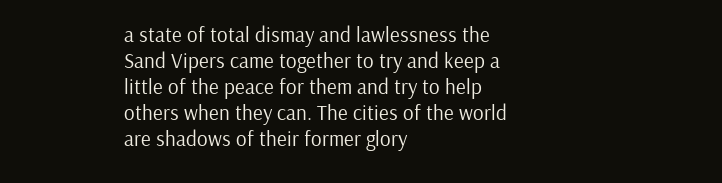a state of total dismay and lawlessness the Sand Vipers came together to try and keep a little of the peace for them and try to help others when they can. The cities of the world are shadows of their former glory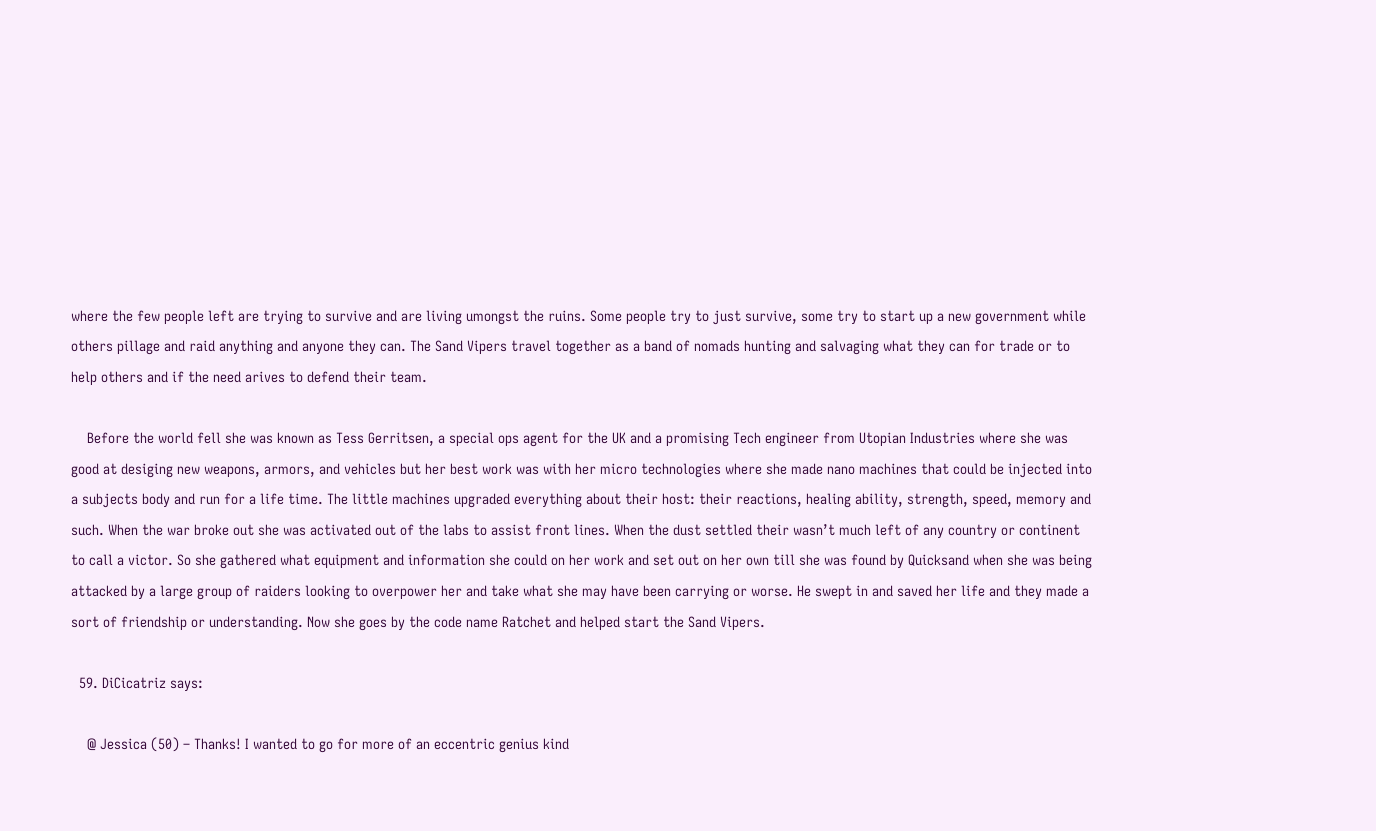where the few people left are trying to survive and are living umongst the ruins. Some people try to just survive, some try to start up a new government while others pillage and raid anything and anyone they can. The Sand Vipers travel together as a band of nomads hunting and salvaging what they can for trade or to help others and if the need arives to defend their team.

    Before the world fell she was known as Tess Gerritsen, a special ops agent for the UK and a promising Tech engineer from Utopian Industries where she was good at desiging new weapons, armors, and vehicles but her best work was with her micro technologies where she made nano machines that could be injected into a subjects body and run for a life time. The little machines upgraded everything about their host: their reactions, healing ability, strength, speed, memory and such. When the war broke out she was activated out of the labs to assist front lines. When the dust settled their wasn’t much left of any country or continent to call a victor. So she gathered what equipment and information she could on her work and set out on her own till she was found by Quicksand when she was being attacked by a large group of raiders looking to overpower her and take what she may have been carrying or worse. He swept in and saved her life and they made a sort of friendship or understanding. Now she goes by the code name Ratchet and helped start the Sand Vipers.

  59. DiCicatriz says:

    @ Jessica (50) – Thanks! I wanted to go for more of an eccentric genius kind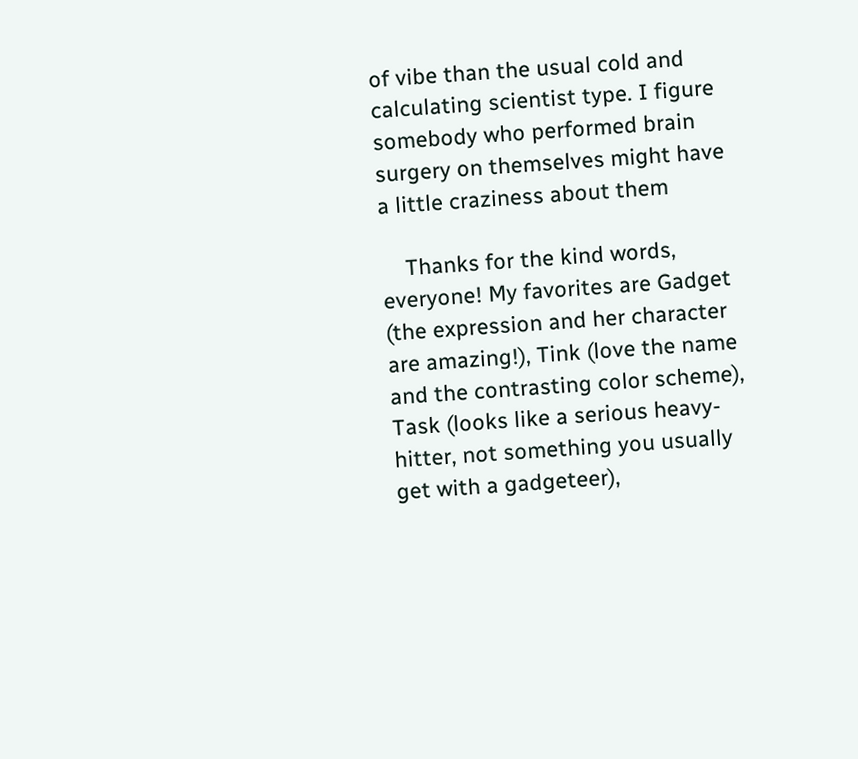of vibe than the usual cold and calculating scientist type. I figure somebody who performed brain surgery on themselves might have a little craziness about them

    Thanks for the kind words, everyone! My favorites are Gadget (the expression and her character are amazing!), Tink (love the name and the contrasting color scheme), Task (looks like a serious heavy-hitter, not something you usually get with a gadgeteer),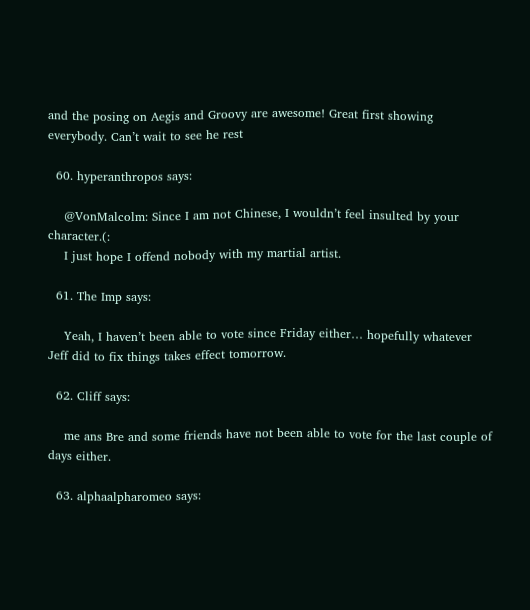and the posing on Aegis and Groovy are awesome! Great first showing everybody. Can’t wait to see he rest

  60. hyperanthropos says:

    @VonMalcolm: Since I am not Chinese, I wouldn’t feel insulted by your character.(:
    I just hope I offend nobody with my martial artist.

  61. The Imp says:

    Yeah, I haven’t been able to vote since Friday either… hopefully whatever Jeff did to fix things takes effect tomorrow.

  62. Cliff says:

    me ans Bre and some friends have not been able to vote for the last couple of days either.

  63. alphaalpharomeo says: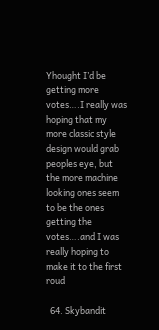Yhought I’d be getting more votes….I really was hoping that my more classic style design would grab peoples eye, but the more machine looking ones seem to be the ones getting the votes….and I was really hoping to make it to the first roud

  64. Skybandit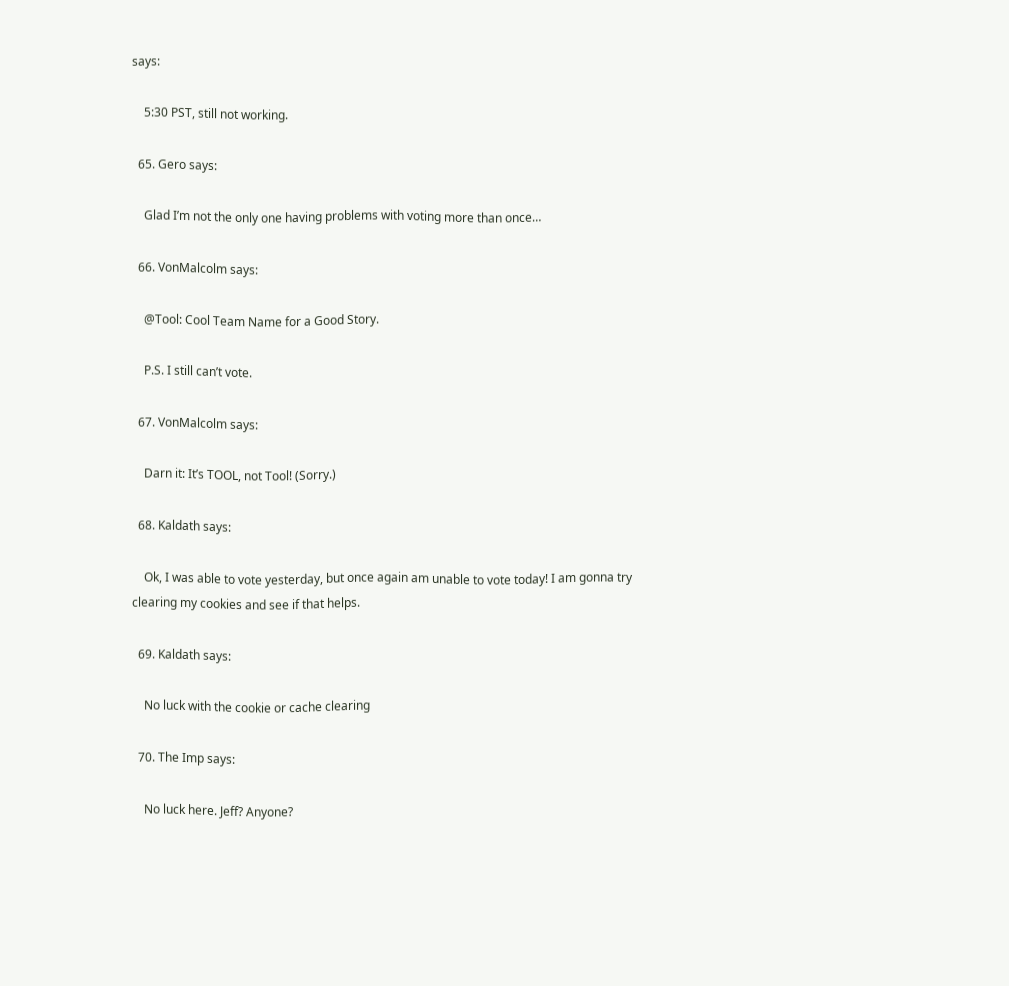says:

    5:30 PST, still not working.

  65. Gero says:

    Glad I’m not the only one having problems with voting more than once…

  66. VonMalcolm says:

    @Tool: Cool Team Name for a Good Story.

    P.S. I still can’t vote.

  67. VonMalcolm says:

    Darn it: It’s TOOL, not Tool! (Sorry.)

  68. Kaldath says:

    Ok, I was able to vote yesterday, but once again am unable to vote today! I am gonna try clearing my cookies and see if that helps.

  69. Kaldath says:

    No luck with the cookie or cache clearing

  70. The Imp says:

    No luck here. Jeff? Anyone?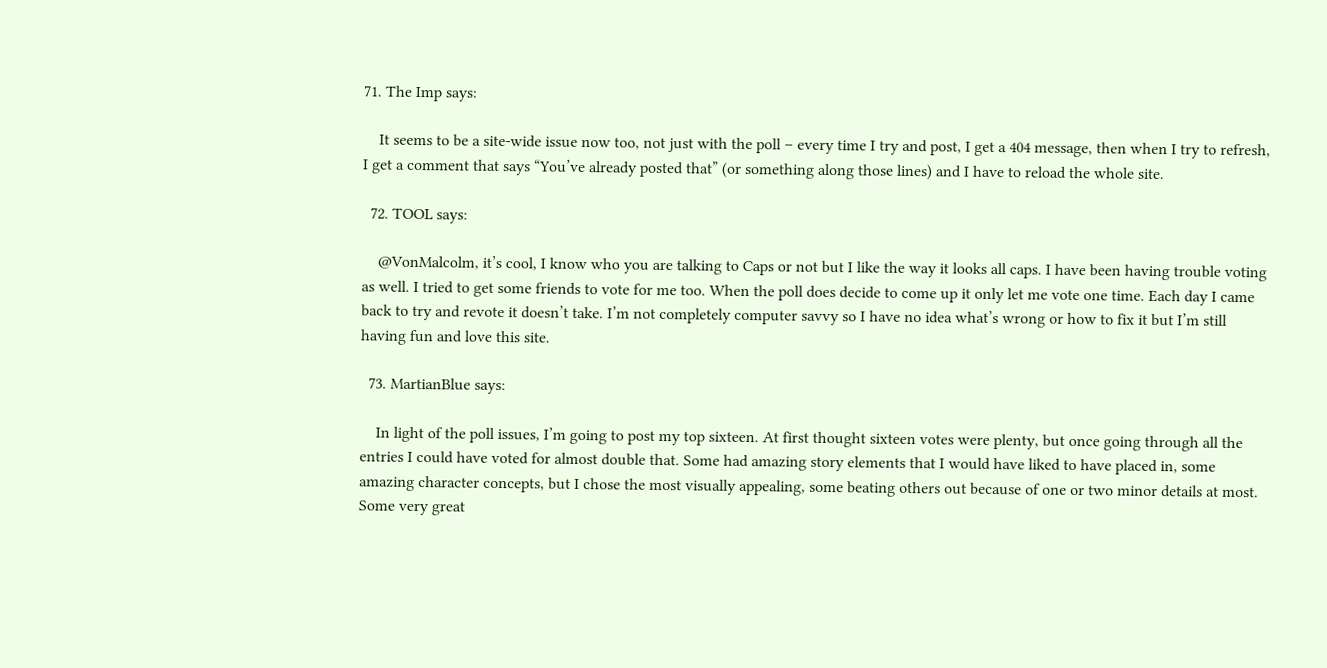71. The Imp says:

    It seems to be a site-wide issue now too, not just with the poll – every time I try and post, I get a 404 message, then when I try to refresh, I get a comment that says “You’ve already posted that” (or something along those lines) and I have to reload the whole site.

  72. TOOL says:

    @VonMalcolm, it’s cool, I know who you are talking to Caps or not but I like the way it looks all caps. I have been having trouble voting as well. I tried to get some friends to vote for me too. When the poll does decide to come up it only let me vote one time. Each day I came back to try and revote it doesn’t take. I’m not completely computer savvy so I have no idea what’s wrong or how to fix it but I’m still having fun and love this site.

  73. MartianBlue says:

    In light of the poll issues, I’m going to post my top sixteen. At first thought sixteen votes were plenty, but once going through all the entries I could have voted for almost double that. Some had amazing story elements that I would have liked to have placed in, some amazing character concepts, but I chose the most visually appealing, some beating others out because of one or two minor details at most. Some very great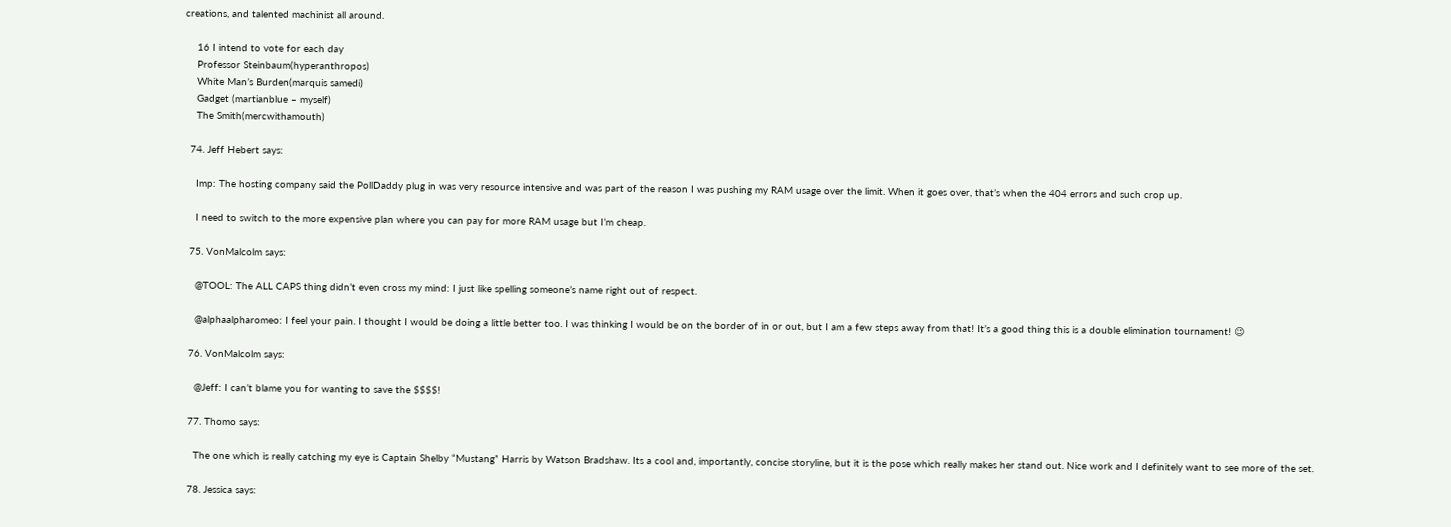creations, and talented machinist all around.

    16 I intend to vote for each day
    Professor Steinbaum(hyperanthropos)
    White Man’s Burden(marquis samedi)
    Gadget (martianblue – myself)
    The Smith(mercwithamouth)

  74. Jeff Hebert says:

    Imp: The hosting company said the PollDaddy plug in was very resource intensive and was part of the reason I was pushing my RAM usage over the limit. When it goes over, that’s when the 404 errors and such crop up.

    I need to switch to the more expensive plan where you can pay for more RAM usage but I’m cheap.

  75. VonMalcolm says:

    @TOOL: The ALL CAPS thing didn’t even cross my mind: I just like spelling someone’s name right out of respect.

    @alphaalpharomeo: I feel your pain. I thought I would be doing a little better too. I was thinking I would be on the border of in or out, but I am a few steps away from that! It’s a good thing this is a double elimination tournament! 😉

  76. VonMalcolm says:

    @Jeff: I can’t blame you for wanting to save the $$$$!

  77. Thomo says:

    The one which is really catching my eye is Captain Shelby “Mustang” Harris by Watson Bradshaw. Its a cool and, importantly, concise storyline, but it is the pose which really makes her stand out. Nice work and I definitely want to see more of the set.

  78. Jessica says: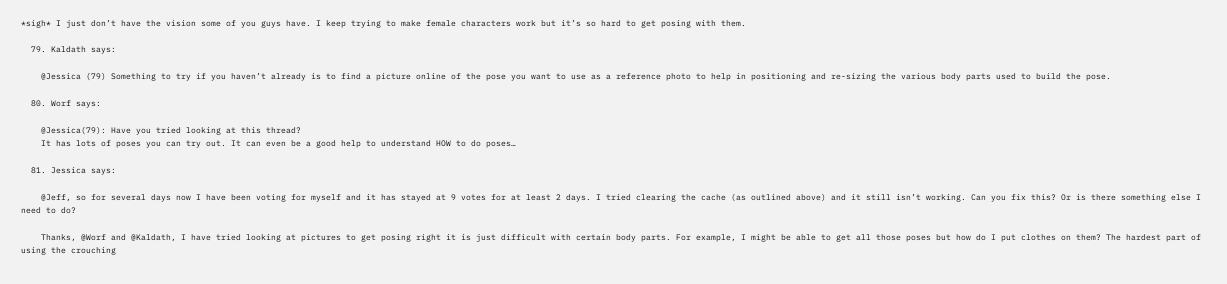*sigh* I just don’t have the vision some of you guys have. I keep trying to make female characters work but it’s so hard to get posing with them.

  79. Kaldath says:

    @Jessica (79) Something to try if you haven’t already is to find a picture online of the pose you want to use as a reference photo to help in positioning and re-sizing the various body parts used to build the pose.

  80. Worf says:

    @Jessica(79): Have you tried looking at this thread?
    It has lots of poses you can try out. It can even be a good help to understand HOW to do poses…

  81. Jessica says:

    @Jeff, so for several days now I have been voting for myself and it has stayed at 9 votes for at least 2 days. I tried clearing the cache (as outlined above) and it still isn’t working. Can you fix this? Or is there something else I need to do?

    Thanks, @Worf and @Kaldath, I have tried looking at pictures to get posing right it is just difficult with certain body parts. For example, I might be able to get all those poses but how do I put clothes on them? The hardest part of using the crouching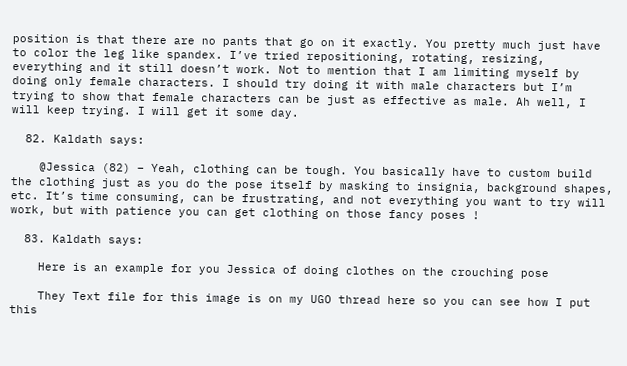position is that there are no pants that go on it exactly. You pretty much just have to color the leg like spandex. I’ve tried repositioning, rotating, resizing, everything and it still doesn’t work. Not to mention that I am limiting myself by doing only female characters. I should try doing it with male characters but I’m trying to show that female characters can be just as effective as male. Ah well, I will keep trying. I will get it some day.

  82. Kaldath says:

    @Jessica (82) – Yeah, clothing can be tough. You basically have to custom build the clothing just as you do the pose itself by masking to insignia, background shapes, etc. It’s time consuming, can be frustrating, and not everything you want to try will work, but with patience you can get clothing on those fancy poses !

  83. Kaldath says:

    Here is an example for you Jessica of doing clothes on the crouching pose

    They Text file for this image is on my UGO thread here so you can see how I put this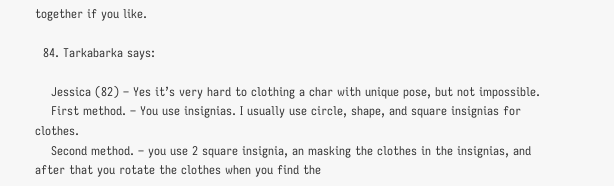together if you like.

  84. Tarkabarka says:

    Jessica (82) – Yes it’s very hard to clothing a char with unique pose, but not impossible.
    First method. – You use insignias. I usually use circle, shape, and square insignias for clothes.
    Second method. – you use 2 square insignia, an masking the clothes in the insignias, and after that you rotate the clothes when you find the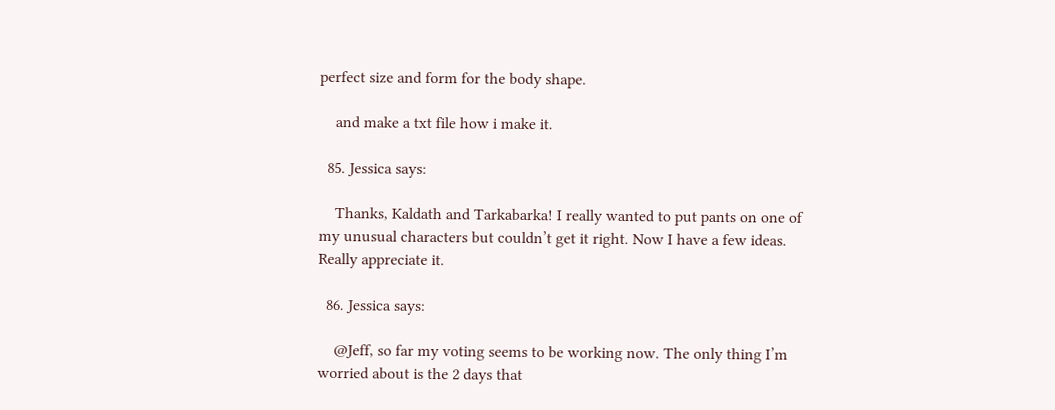perfect size and form for the body shape.

    and make a txt file how i make it.

  85. Jessica says:

    Thanks, Kaldath and Tarkabarka! I really wanted to put pants on one of my unusual characters but couldn’t get it right. Now I have a few ideas. Really appreciate it.

  86. Jessica says:

    @Jeff, so far my voting seems to be working now. The only thing I’m worried about is the 2 days that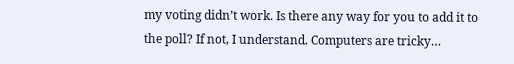my voting didn’t work. Is there any way for you to add it to the poll? If not, I understand. Computers are tricky…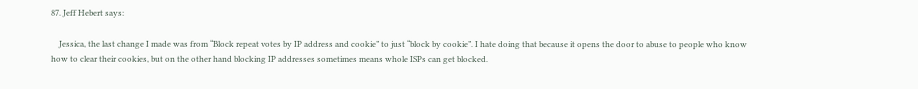87. Jeff Hebert says:

    Jessica, the last change I made was from “Block repeat votes by IP address and cookie” to just “block by cookie”. I hate doing that because it opens the door to abuse to people who know how to clear their cookies, but on the other hand blocking IP addresses sometimes means whole ISPs can get blocked.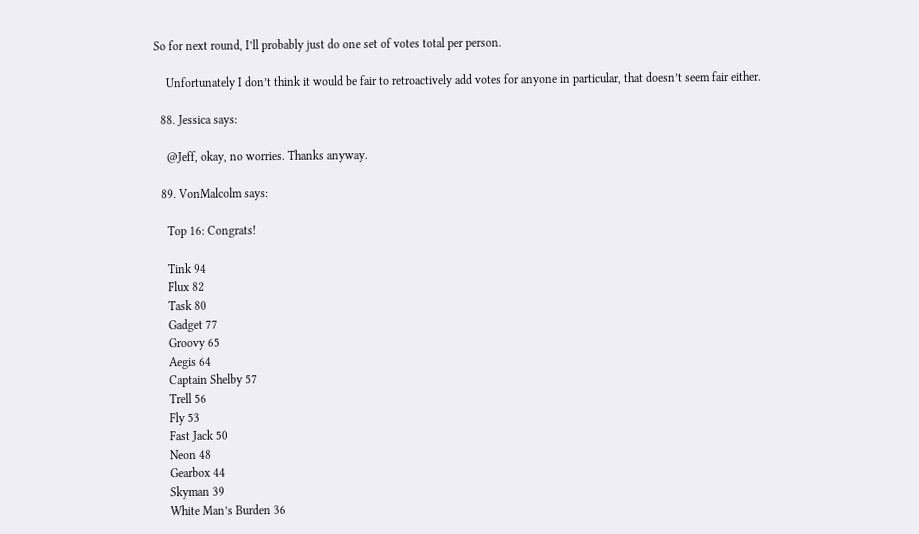So for next round, I’ll probably just do one set of votes total per person.

    Unfortunately I don’t think it would be fair to retroactively add votes for anyone in particular, that doesn’t seem fair either.

  88. Jessica says:

    @Jeff, okay, no worries. Thanks anyway.

  89. VonMalcolm says:

    Top 16: Congrats!

    Tink 94
    Flux 82
    Task 80
    Gadget 77
    Groovy 65
    Aegis 64
    Captain Shelby 57
    Trell 56
    Fly 53
    Fast Jack 50
    Neon 48
    Gearbox 44
    Skyman 39
    White Man’s Burden 36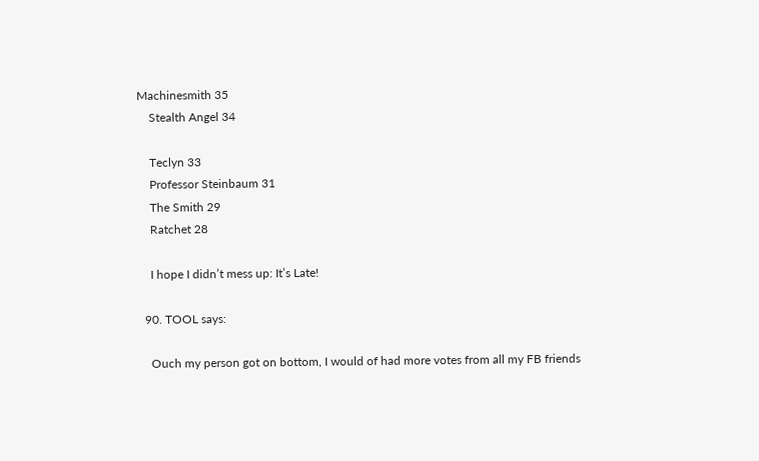Machinesmith 35
    Stealth Angel 34

    Teclyn 33
    Professor Steinbaum 31
    The Smith 29
    Ratchet 28

    I hope I didn’t mess up: It’s Late!

  90. TOOL says:

    Ouch my person got on bottom, I would of had more votes from all my FB friends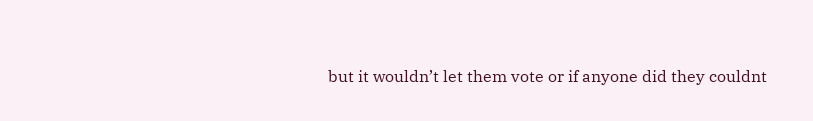but it wouldn’t let them vote or if anyone did they couldnt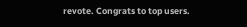revote. Congrats to top users.